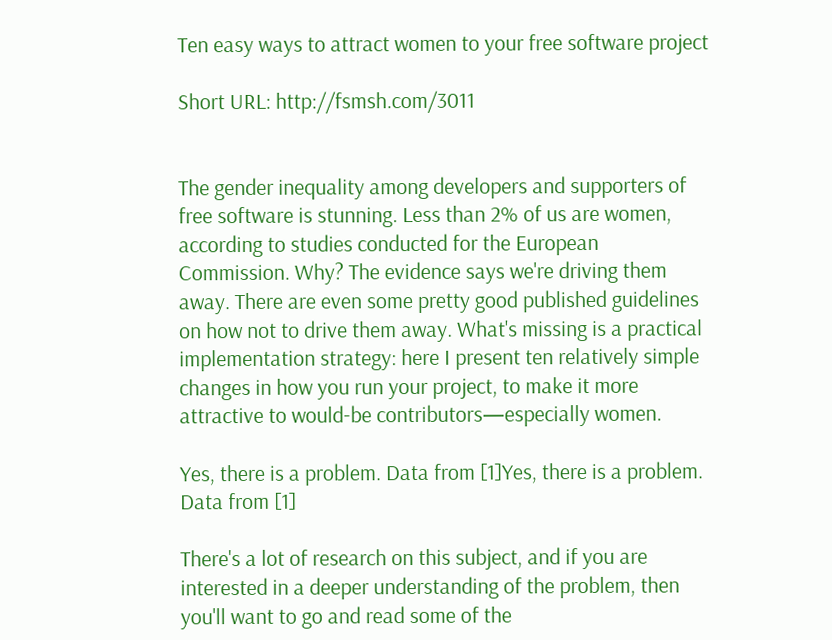Ten easy ways to attract women to your free software project

Short URL: http://fsmsh.com/3011


The gender inequality among developers and supporters of free software is stunning. Less than 2% of us are women, according to studies conducted for the European Commission. Why? The evidence says we're driving them away. There are even some pretty good published guidelines on how not to drive them away. What's missing is a practical implementation strategy: here I present ten relatively simple changes in how you run your project, to make it more attractive to would-be contributors—especially women.

Yes, there is a problem. Data from [1]Yes, there is a problem. Data from [1]

There's a lot of research on this subject, and if you are interested in a deeper understanding of the problem, then you'll want to go and read some of the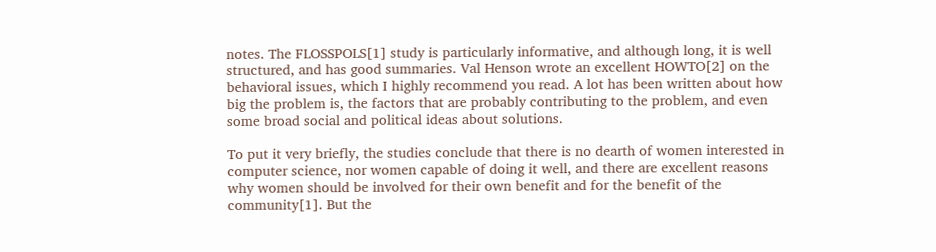notes. The FLOSSPOLS[1] study is particularly informative, and although long, it is well structured, and has good summaries. Val Henson wrote an excellent HOWTO[2] on the behavioral issues, which I highly recommend you read. A lot has been written about how big the problem is, the factors that are probably contributing to the problem, and even some broad social and political ideas about solutions.

To put it very briefly, the studies conclude that there is no dearth of women interested in computer science, nor women capable of doing it well, and there are excellent reasons why women should be involved for their own benefit and for the benefit of the community[1]. But the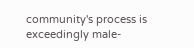community's process is exceedingly male-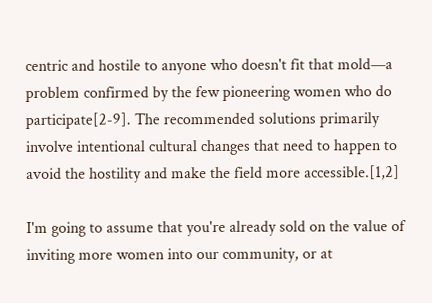centric and hostile to anyone who doesn't fit that mold—a problem confirmed by the few pioneering women who do participate[2-9]. The recommended solutions primarily involve intentional cultural changes that need to happen to avoid the hostility and make the field more accessible.[1,2]

I'm going to assume that you're already sold on the value of inviting more women into our community, or at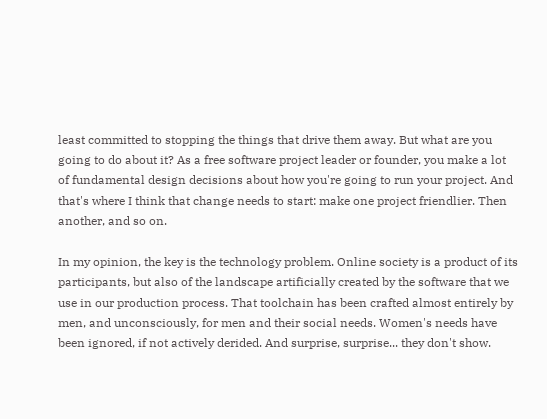least committed to stopping the things that drive them away. But what are you going to do about it? As a free software project leader or founder, you make a lot of fundamental design decisions about how you're going to run your project. And that's where I think that change needs to start: make one project friendlier. Then another, and so on.

In my opinion, the key is the technology problem. Online society is a product of its participants, but also of the landscape artificially created by the software that we use in our production process. That toolchain has been crafted almost entirely by men, and unconsciously, for men and their social needs. Women's needs have been ignored, if not actively derided. And surprise, surprise... they don't show.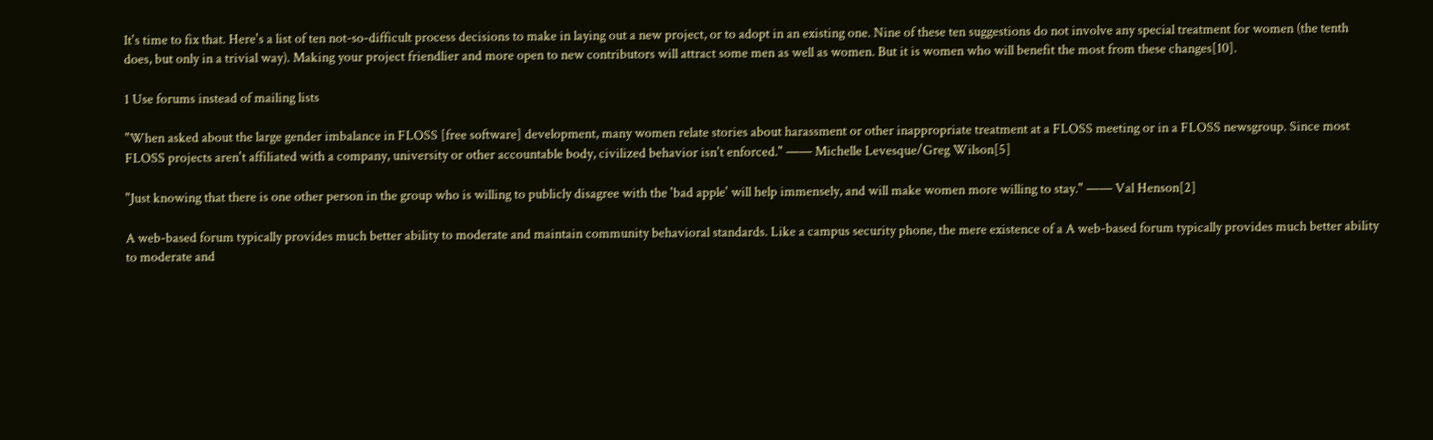It's time to fix that. Here's a list of ten not-so-difficult process decisions to make in laying out a new project, or to adopt in an existing one. Nine of these ten suggestions do not involve any special treatment for women (the tenth does, but only in a trivial way). Making your project friendlier and more open to new contributors will attract some men as well as women. But it is women who will benefit the most from these changes[10].

1 Use forums instead of mailing lists

"When asked about the large gender imbalance in FLOSS [free software] development, many women relate stories about harassment or other inappropriate treatment at a FLOSS meeting or in a FLOSS newsgroup. Since most FLOSS projects aren't affiliated with a company, university or other accountable body, civilized behavior isn't enforced." —— Michelle Levesque/Greg Wilson[5]

"Just knowing that there is one other person in the group who is willing to publicly disagree with the 'bad apple' will help immensely, and will make women more willing to stay." —— Val Henson[2]

A web-based forum typically provides much better ability to moderate and maintain community behavioral standards. Like a campus security phone, the mere existence of a A web-based forum typically provides much better ability to moderate and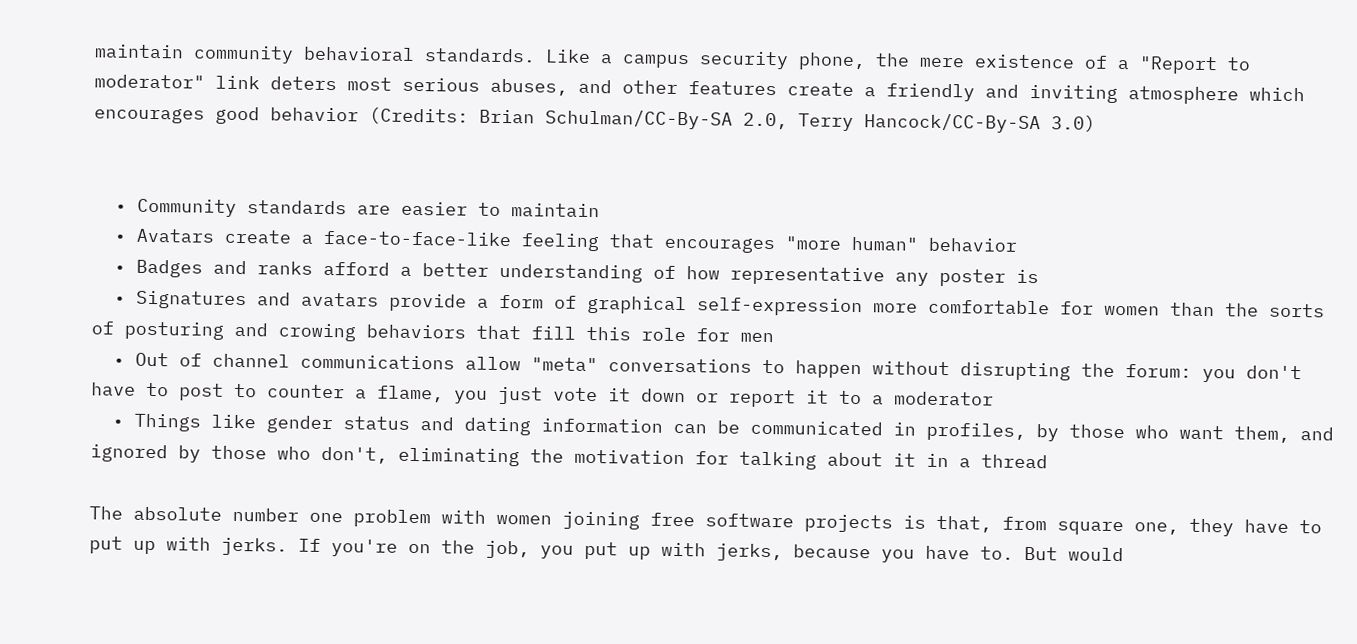maintain community behavioral standards. Like a campus security phone, the mere existence of a "Report to moderator" link deters most serious abuses, and other features create a friendly and inviting atmosphere which encourages good behavior (Credits: Brian Schulman/CC-By-SA 2.0, Terry Hancock/CC-By-SA 3.0)


  • Community standards are easier to maintain
  • Avatars create a face-to-face-like feeling that encourages "more human" behavior
  • Badges and ranks afford a better understanding of how representative any poster is
  • Signatures and avatars provide a form of graphical self-expression more comfortable for women than the sorts of posturing and crowing behaviors that fill this role for men
  • Out of channel communications allow "meta" conversations to happen without disrupting the forum: you don't have to post to counter a flame, you just vote it down or report it to a moderator
  • Things like gender status and dating information can be communicated in profiles, by those who want them, and ignored by those who don't, eliminating the motivation for talking about it in a thread

The absolute number one problem with women joining free software projects is that, from square one, they have to put up with jerks. If you're on the job, you put up with jerks, because you have to. But would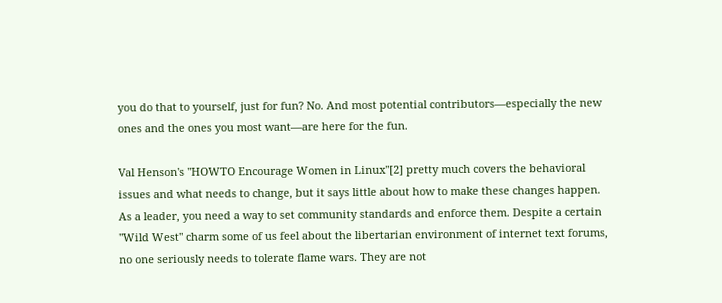you do that to yourself, just for fun? No. And most potential contributors—especially the new ones and the ones you most want—are here for the fun.

Val Henson's "HOWTO Encourage Women in Linux"[2] pretty much covers the behavioral issues and what needs to change, but it says little about how to make these changes happen. As a leader, you need a way to set community standards and enforce them. Despite a certain "Wild West" charm some of us feel about the libertarian environment of internet text forums, no one seriously needs to tolerate flame wars. They are not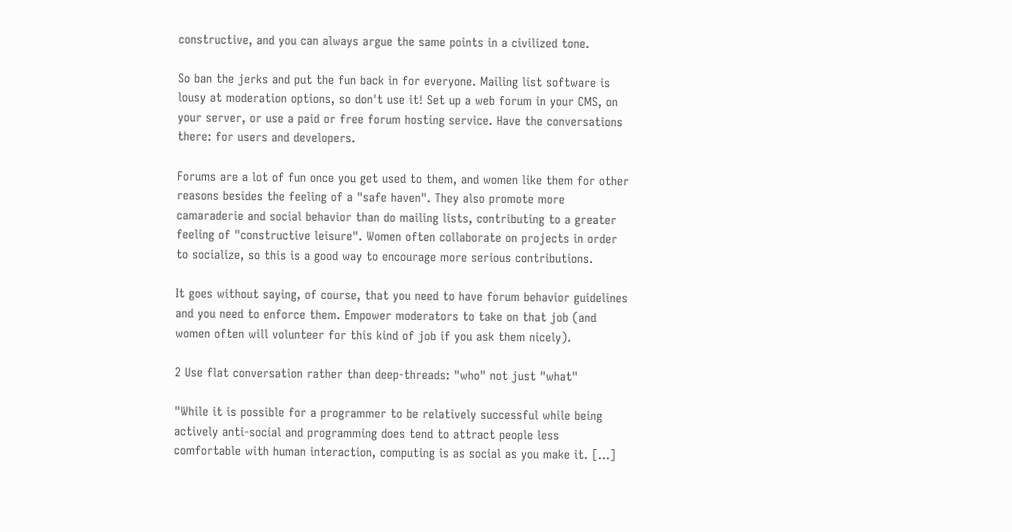constructive, and you can always argue the same points in a civilized tone.

So ban the jerks and put the fun back in for everyone. Mailing list software is lousy at moderation options, so don't use it! Set up a web forum in your CMS, on your server, or use a paid or free forum hosting service. Have the conversations there: for users and developers.

Forums are a lot of fun once you get used to them, and women like them for other reasons besides the feeling of a "safe haven". They also promote more camaraderie and social behavior than do mailing lists, contributing to a greater feeling of "constructive leisure". Women often collaborate on projects in order to socialize, so this is a good way to encourage more serious contributions.

It goes without saying, of course, that you need to have forum behavior guidelines and you need to enforce them. Empower moderators to take on that job (and women often will volunteer for this kind of job if you ask them nicely).

2 Use flat conversation rather than deep-threads: "who" not just "what"

"While it is possible for a programmer to be relatively successful while being actively anti-social and programming does tend to attract people less comfortable with human interaction, computing is as social as you make it. [...]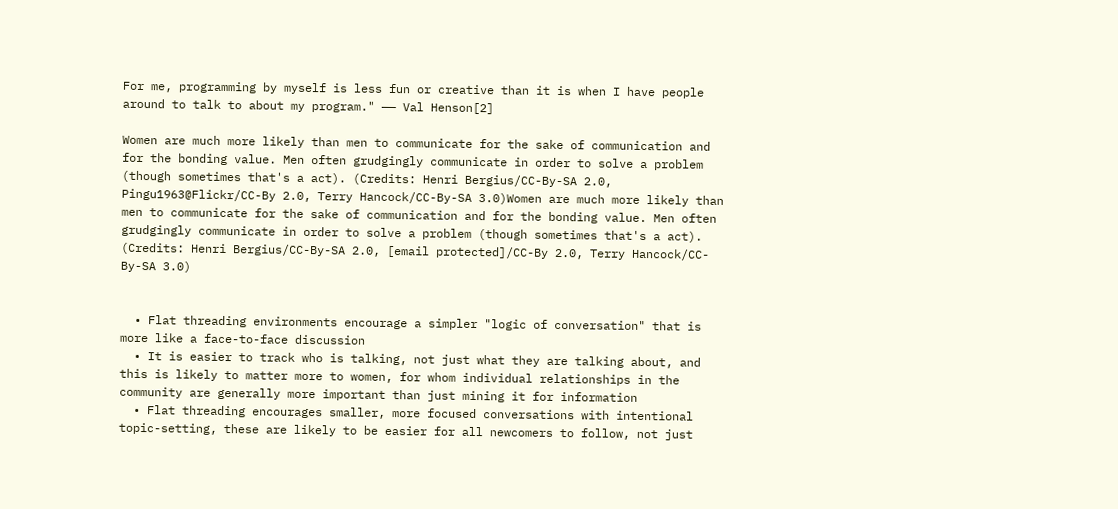For me, programming by myself is less fun or creative than it is when I have people around to talk to about my program." —— Val Henson[2]

Women are much more likely than men to communicate for the sake of communication and for the bonding value. Men often grudgingly communicate in order to solve a problem (though sometimes that's a act). (Credits: Henri Bergius/CC-By-SA 2.0, Pingu1963@Flickr/CC-By 2.0, Terry Hancock/CC-By-SA 3.0)Women are much more likely than men to communicate for the sake of communication and for the bonding value. Men often grudgingly communicate in order to solve a problem (though sometimes that's a act). (Credits: Henri Bergius/CC-By-SA 2.0, [email protected]/CC-By 2.0, Terry Hancock/CC-By-SA 3.0)


  • Flat threading environments encourage a simpler "logic of conversation" that is more like a face-to-face discussion
  • It is easier to track who is talking, not just what they are talking about, and this is likely to matter more to women, for whom individual relationships in the community are generally more important than just mining it for information
  • Flat threading encourages smaller, more focused conversations with intentional topic-setting, these are likely to be easier for all newcomers to follow, not just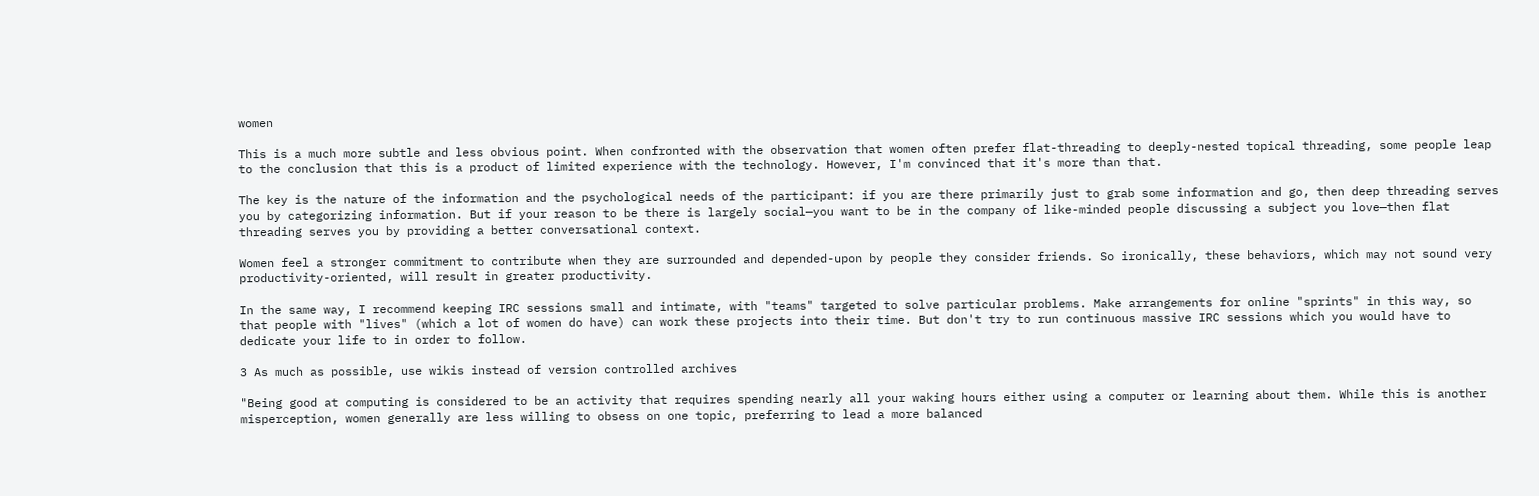women

This is a much more subtle and less obvious point. When confronted with the observation that women often prefer flat-threading to deeply-nested topical threading, some people leap to the conclusion that this is a product of limited experience with the technology. However, I'm convinced that it's more than that.

The key is the nature of the information and the psychological needs of the participant: if you are there primarily just to grab some information and go, then deep threading serves you by categorizing information. But if your reason to be there is largely social—you want to be in the company of like-minded people discussing a subject you love—then flat threading serves you by providing a better conversational context.

Women feel a stronger commitment to contribute when they are surrounded and depended-upon by people they consider friends. So ironically, these behaviors, which may not sound very productivity-oriented, will result in greater productivity.

In the same way, I recommend keeping IRC sessions small and intimate, with "teams" targeted to solve particular problems. Make arrangements for online "sprints" in this way, so that people with "lives" (which a lot of women do have) can work these projects into their time. But don't try to run continuous massive IRC sessions which you would have to dedicate your life to in order to follow.

3 As much as possible, use wikis instead of version controlled archives

"Being good at computing is considered to be an activity that requires spending nearly all your waking hours either using a computer or learning about them. While this is another misperception, women generally are less willing to obsess on one topic, preferring to lead a more balanced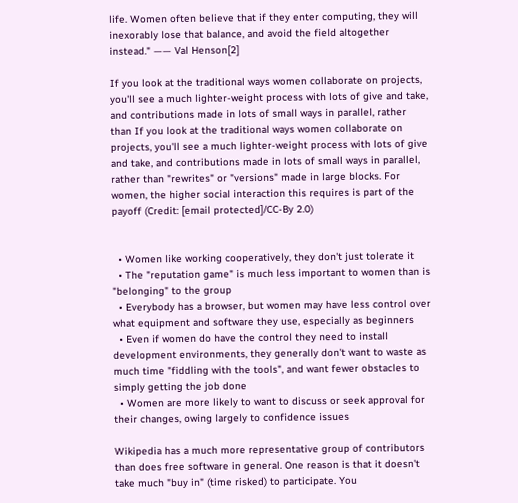life. Women often believe that if they enter computing, they will inexorably lose that balance, and avoid the field altogether instead." —— Val Henson[2]

If you look at the traditional ways women collaborate on projects, you'll see a much lighter-weight process with lots of give and take, and contributions made in lots of small ways in parallel, rather than If you look at the traditional ways women collaborate on projects, you'll see a much lighter-weight process with lots of give and take, and contributions made in lots of small ways in parallel, rather than "rewrites" or "versions" made in large blocks. For women, the higher social interaction this requires is part of the payoff (Credit: [email protected]/CC-By 2.0)


  • Women like working cooperatively, they don't just tolerate it
  • The "reputation game" is much less important to women than is "belonging" to the group
  • Everybody has a browser, but women may have less control over what equipment and software they use, especially as beginners
  • Even if women do have the control they need to install development environments, they generally don't want to waste as much time "fiddling with the tools", and want fewer obstacles to simply getting the job done
  • Women are more likely to want to discuss or seek approval for their changes, owing largely to confidence issues

Wikipedia has a much more representative group of contributors than does free software in general. One reason is that it doesn't take much "buy in" (time risked) to participate. You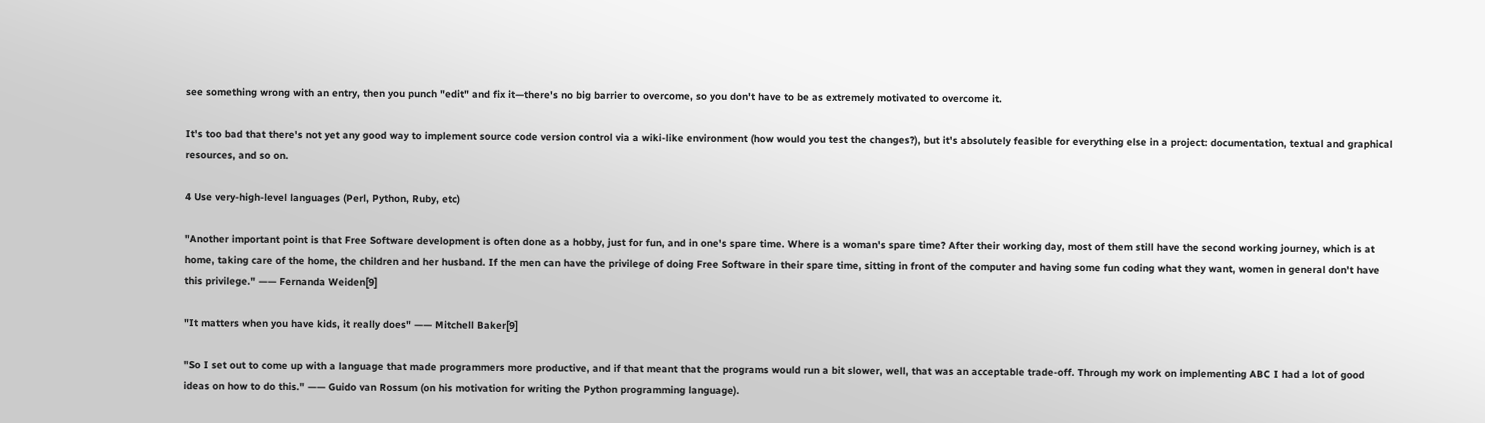see something wrong with an entry, then you punch "edit" and fix it—there's no big barrier to overcome, so you don't have to be as extremely motivated to overcome it.

It's too bad that there's not yet any good way to implement source code version control via a wiki-like environment (how would you test the changes?), but it's absolutely feasible for everything else in a project: documentation, textual and graphical resources, and so on.

4 Use very-high-level languages (Perl, Python, Ruby, etc)

"Another important point is that Free Software development is often done as a hobby, just for fun, and in one's spare time. Where is a woman's spare time? After their working day, most of them still have the second working journey, which is at home, taking care of the home, the children and her husband. If the men can have the privilege of doing Free Software in their spare time, sitting in front of the computer and having some fun coding what they want, women in general don't have this privilege." —— Fernanda Weiden[9]

"It matters when you have kids, it really does" —— Mitchell Baker[9]

"So I set out to come up with a language that made programmers more productive, and if that meant that the programs would run a bit slower, well, that was an acceptable trade-off. Through my work on implementing ABC I had a lot of good ideas on how to do this." —— Guido van Rossum (on his motivation for writing the Python programming language).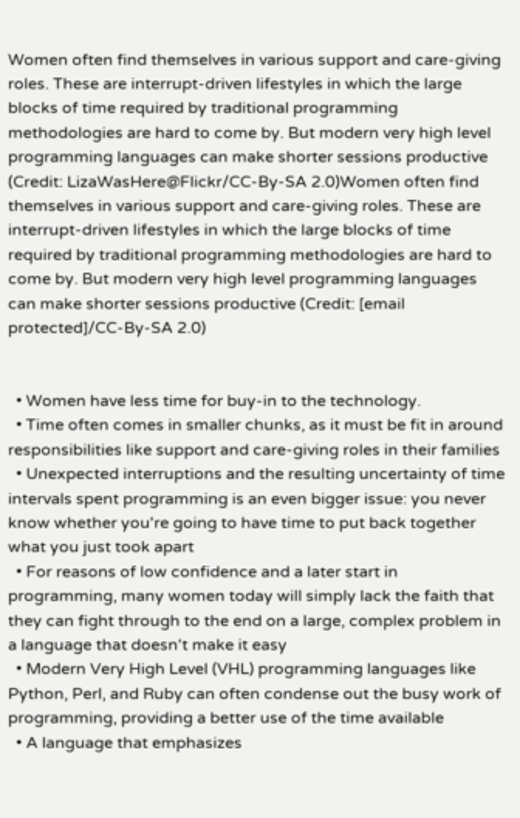Women often find themselves in various support and care-giving roles. These are interrupt-driven lifestyles in which the large blocks of time required by traditional programming methodologies are hard to come by. But modern very high level programming languages can make shorter sessions productive (Credit: LizaWasHere@Flickr/CC-By-SA 2.0)Women often find themselves in various support and care-giving roles. These are interrupt-driven lifestyles in which the large blocks of time required by traditional programming methodologies are hard to come by. But modern very high level programming languages can make shorter sessions productive (Credit: [email protected]/CC-By-SA 2.0)


  • Women have less time for buy-in to the technology.
  • Time often comes in smaller chunks, as it must be fit in around responsibilities like support and care-giving roles in their families
  • Unexpected interruptions and the resulting uncertainty of time intervals spent programming is an even bigger issue: you never know whether you're going to have time to put back together what you just took apart
  • For reasons of low confidence and a later start in programming, many women today will simply lack the faith that they can fight through to the end on a large, complex problem in a language that doesn't make it easy
  • Modern Very High Level (VHL) programming languages like Python, Perl, and Ruby can often condense out the busy work of programming, providing a better use of the time available
  • A language that emphasizes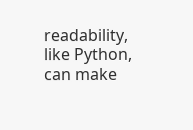readability, like Python, can make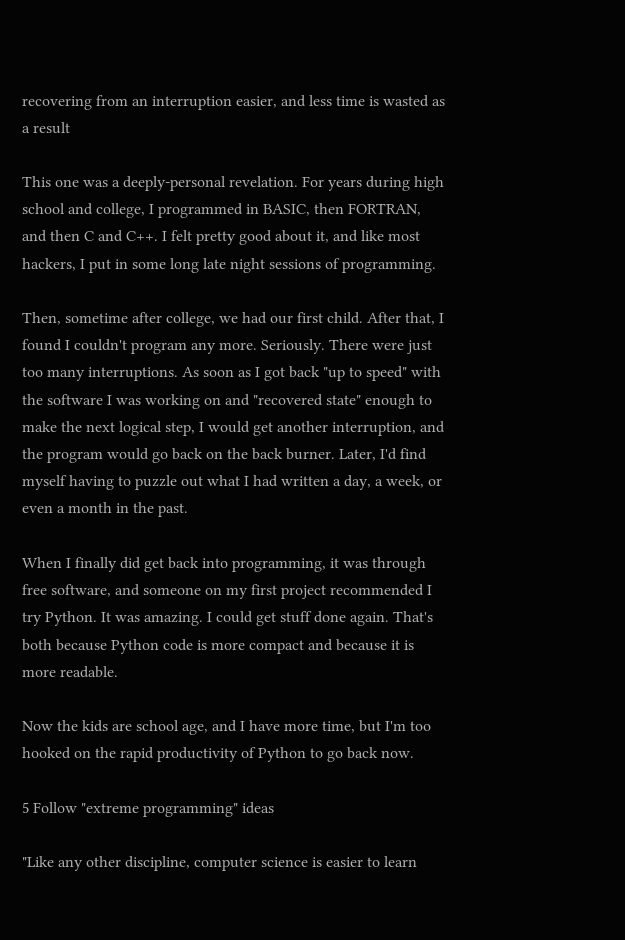recovering from an interruption easier, and less time is wasted as a result

This one was a deeply-personal revelation. For years during high school and college, I programmed in BASIC, then FORTRAN, and then C and C++. I felt pretty good about it, and like most hackers, I put in some long late night sessions of programming.

Then, sometime after college, we had our first child. After that, I found I couldn't program any more. Seriously. There were just too many interruptions. As soon as I got back "up to speed" with the software I was working on and "recovered state" enough to make the next logical step, I would get another interruption, and the program would go back on the back burner. Later, I'd find myself having to puzzle out what I had written a day, a week, or even a month in the past.

When I finally did get back into programming, it was through free software, and someone on my first project recommended I try Python. It was amazing. I could get stuff done again. That's both because Python code is more compact and because it is more readable.

Now the kids are school age, and I have more time, but I'm too hooked on the rapid productivity of Python to go back now.

5 Follow "extreme programming" ideas

"Like any other discipline, computer science is easier to learn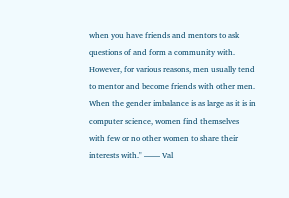when you have friends and mentors to ask questions of and form a community with. However, for various reasons, men usually tend to mentor and become friends with other men. When the gender imbalance is as large as it is in computer science, women find themselves with few or no other women to share their interests with." —— Val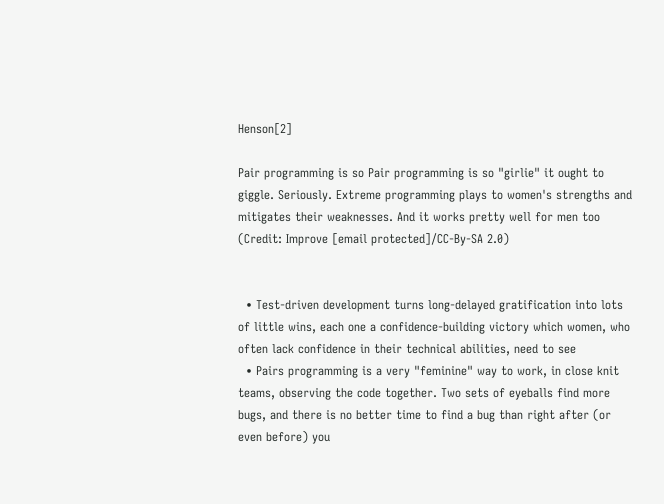Henson[2]

Pair programming is so Pair programming is so "girlie" it ought to giggle. Seriously. Extreme programming plays to women's strengths and mitigates their weaknesses. And it works pretty well for men too (Credit: Improve [email protected]/CC-By-SA 2.0)


  • Test-driven development turns long-delayed gratification into lots of little wins, each one a confidence-building victory which women, who often lack confidence in their technical abilities, need to see
  • Pairs programming is a very "feminine" way to work, in close knit teams, observing the code together. Two sets of eyeballs find more bugs, and there is no better time to find a bug than right after (or even before) you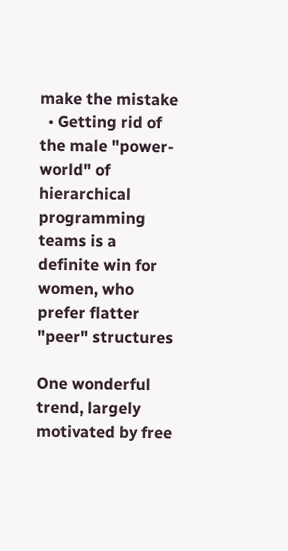make the mistake
  • Getting rid of the male "power-world" of hierarchical programming teams is a definite win for women, who prefer flatter "peer" structures

One wonderful trend, largely motivated by free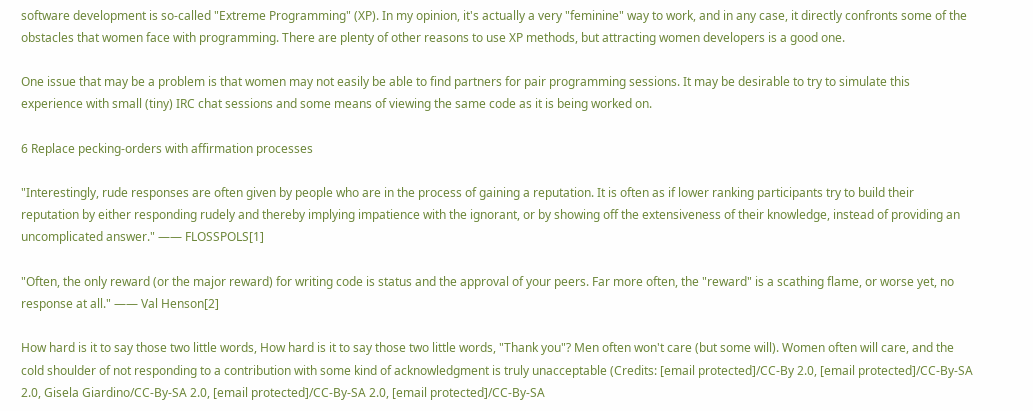software development is so-called "Extreme Programming" (XP). In my opinion, it's actually a very "feminine" way to work, and in any case, it directly confronts some of the obstacles that women face with programming. There are plenty of other reasons to use XP methods, but attracting women developers is a good one.

One issue that may be a problem is that women may not easily be able to find partners for pair programming sessions. It may be desirable to try to simulate this experience with small (tiny) IRC chat sessions and some means of viewing the same code as it is being worked on.

6 Replace pecking-orders with affirmation processes

"Interestingly, rude responses are often given by people who are in the process of gaining a reputation. It is often as if lower ranking participants try to build their reputation by either responding rudely and thereby implying impatience with the ignorant, or by showing off the extensiveness of their knowledge, instead of providing an uncomplicated answer." —— FLOSSPOLS[1]

"Often, the only reward (or the major reward) for writing code is status and the approval of your peers. Far more often, the "reward" is a scathing flame, or worse yet, no response at all." —— Val Henson[2]

How hard is it to say those two little words, How hard is it to say those two little words, "Thank you"? Men often won't care (but some will). Women often will care, and the cold shoulder of not responding to a contribution with some kind of acknowledgment is truly unacceptable (Credits: [email protected]/CC-By 2.0, [email protected]/CC-By-SA 2.0, Gisela Giardino/CC-By-SA 2.0, [email protected]/CC-By-SA 2.0, [email protected]/CC-By-SA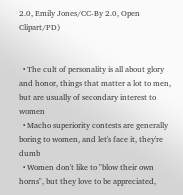2.0, Emily Jones/CC-By 2.0, Open Clipart/PD)


  • The cult of personality is all about glory and honor, things that matter a lot to men, but are usually of secondary interest to women
  • Macho superiority contests are generally boring to women, and let's face it, they're dumb
  • Women don't like to "blow their own horns", but they love to be appreciated,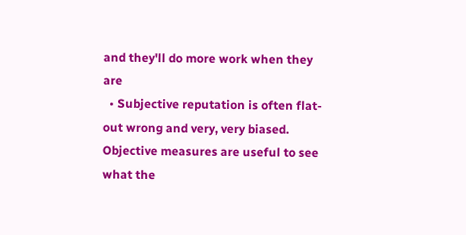and they'll do more work when they are
  • Subjective reputation is often flat-out wrong and very, very biased. Objective measures are useful to see what the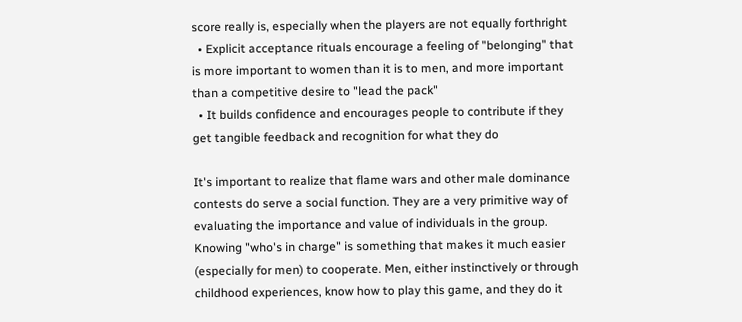score really is, especially when the players are not equally forthright
  • Explicit acceptance rituals encourage a feeling of "belonging" that is more important to women than it is to men, and more important than a competitive desire to "lead the pack"
  • It builds confidence and encourages people to contribute if they get tangible feedback and recognition for what they do

It's important to realize that flame wars and other male dominance contests do serve a social function. They are a very primitive way of evaluating the importance and value of individuals in the group. Knowing "who's in charge" is something that makes it much easier (especially for men) to cooperate. Men, either instinctively or through childhood experiences, know how to play this game, and they do it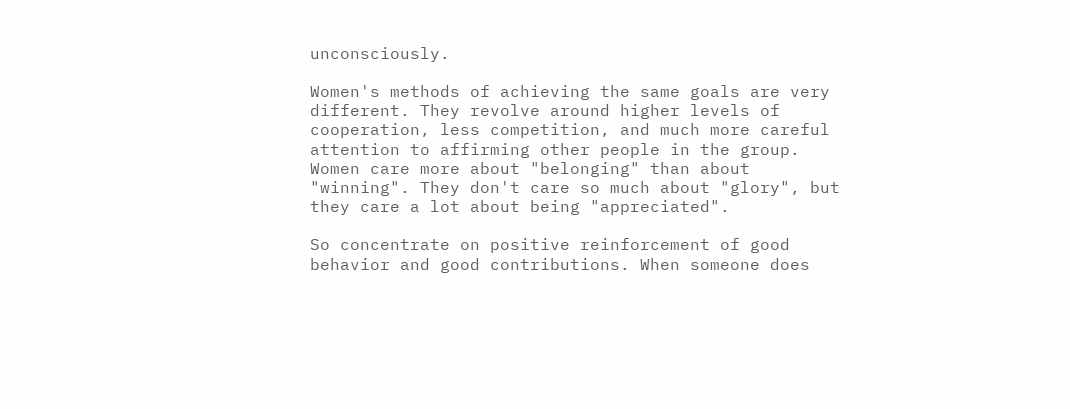unconsciously.

Women's methods of achieving the same goals are very different. They revolve around higher levels of cooperation, less competition, and much more careful attention to affirming other people in the group. Women care more about "belonging" than about "winning". They don't care so much about "glory", but they care a lot about being "appreciated".

So concentrate on positive reinforcement of good behavior and good contributions. When someone does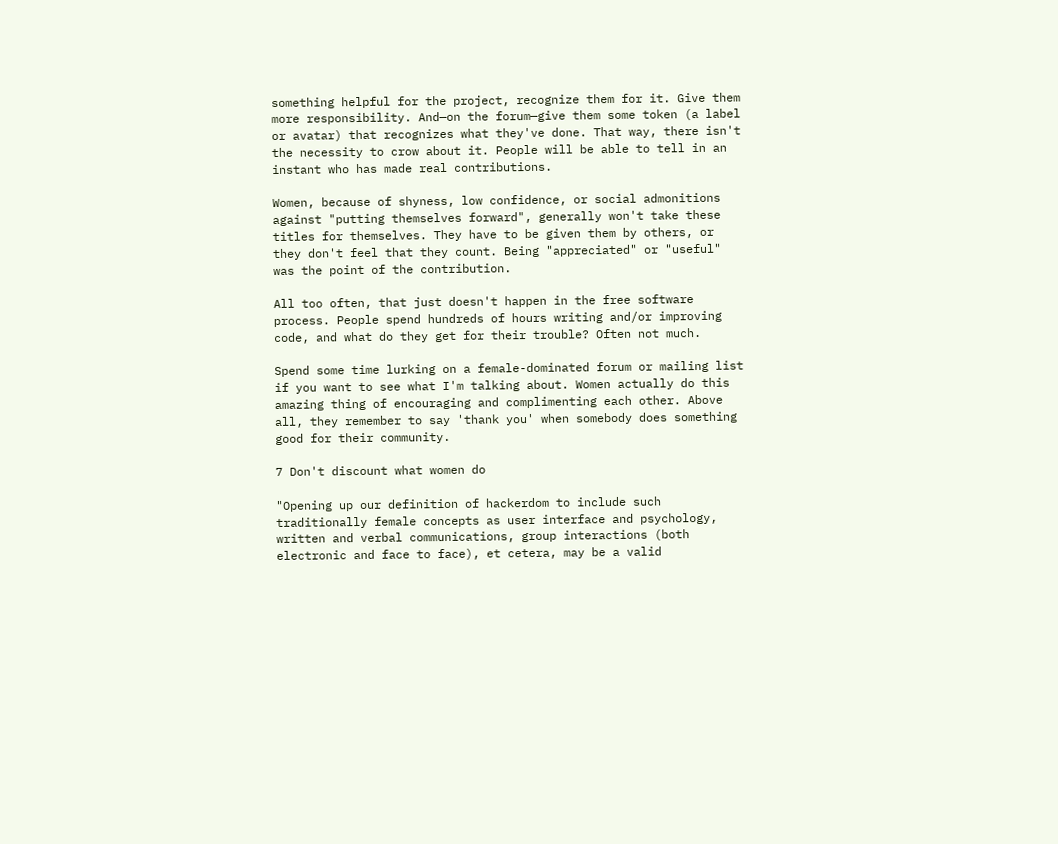something helpful for the project, recognize them for it. Give them more responsibility. And—on the forum—give them some token (a label or avatar) that recognizes what they've done. That way, there isn't the necessity to crow about it. People will be able to tell in an instant who has made real contributions.

Women, because of shyness, low confidence, or social admonitions against "putting themselves forward", generally won't take these titles for themselves. They have to be given them by others, or they don't feel that they count. Being "appreciated" or "useful" was the point of the contribution.

All too often, that just doesn't happen in the free software process. People spend hundreds of hours writing and/or improving code, and what do they get for their trouble? Often not much.

Spend some time lurking on a female-dominated forum or mailing list if you want to see what I'm talking about. Women actually do this amazing thing of encouraging and complimenting each other. Above all, they remember to say 'thank you' when somebody does something good for their community.

7 Don't discount what women do

"Opening up our definition of hackerdom to include such traditionally female concepts as user interface and psychology, written and verbal communications, group interactions (both electronic and face to face), et cetera, may be a valid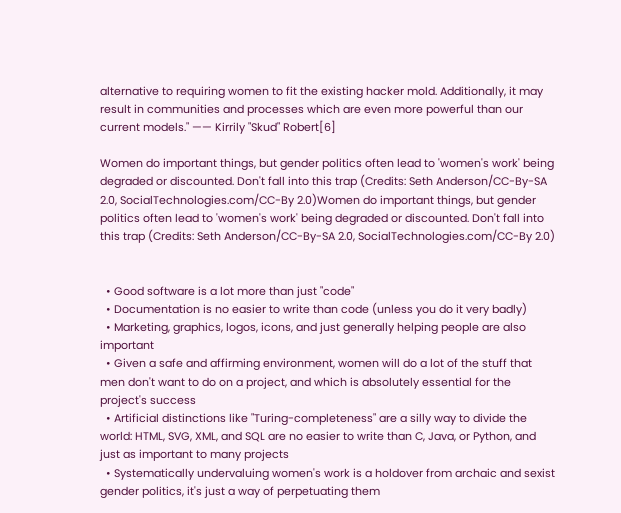alternative to requiring women to fit the existing hacker mold. Additionally, it may result in communities and processes which are even more powerful than our current models." —— Kirrily "Skud" Robert[6]

Women do important things, but gender politics often lead to 'women's work' being degraded or discounted. Don't fall into this trap (Credits: Seth Anderson/CC-By-SA 2.0, SocialTechnologies.com/CC-By 2.0)Women do important things, but gender politics often lead to 'women's work' being degraded or discounted. Don't fall into this trap (Credits: Seth Anderson/CC-By-SA 2.0, SocialTechnologies.com/CC-By 2.0)


  • Good software is a lot more than just "code"
  • Documentation is no easier to write than code (unless you do it very badly)
  • Marketing, graphics, logos, icons, and just generally helping people are also important
  • Given a safe and affirming environment, women will do a lot of the stuff that men don't want to do on a project, and which is absolutely essential for the project's success
  • Artificial distinctions like "Turing-completeness" are a silly way to divide the world: HTML, SVG, XML, and SQL are no easier to write than C, Java, or Python, and just as important to many projects
  • Systematically undervaluing women's work is a holdover from archaic and sexist gender politics, it's just a way of perpetuating them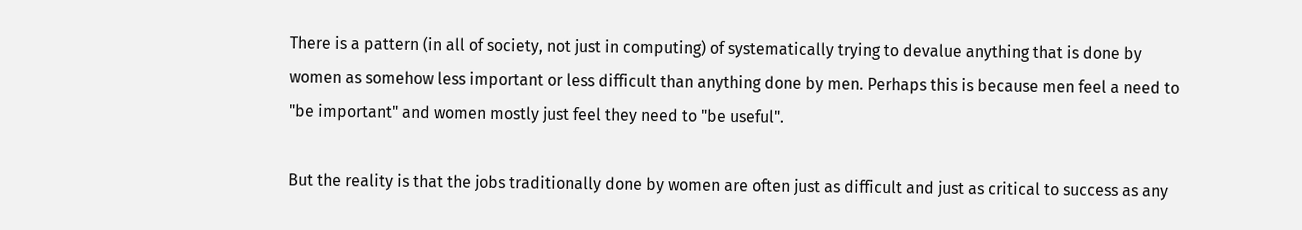There is a pattern (in all of society, not just in computing) of systematically trying to devalue anything that is done by women as somehow less important or less difficult than anything done by men. Perhaps this is because men feel a need to "be important" and women mostly just feel they need to "be useful".

But the reality is that the jobs traditionally done by women are often just as difficult and just as critical to success as any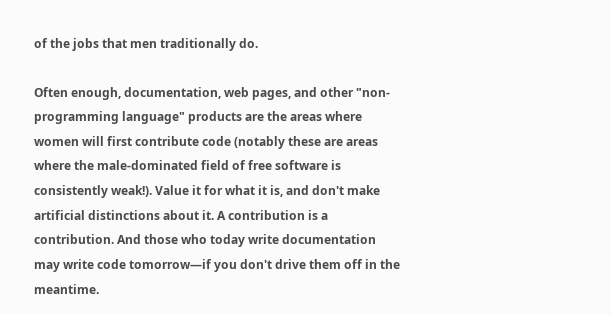of the jobs that men traditionally do.

Often enough, documentation, web pages, and other "non-programming language" products are the areas where women will first contribute code (notably these are areas where the male-dominated field of free software is consistently weak!). Value it for what it is, and don't make artificial distinctions about it. A contribution is a contribution. And those who today write documentation may write code tomorrow—if you don't drive them off in the meantime.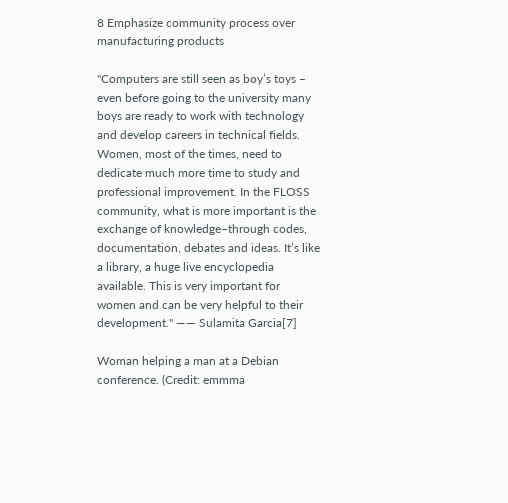8 Emphasize community process over manufacturing products

"Computers are still seen as boy’s toys – even before going to the university many boys are ready to work with technology and develop careers in technical fields. Women, most of the times, need to dedicate much more time to study and professional improvement. In the FLOSS community, what is more important is the exchange of knowledge–through codes, documentation, debates and ideas. It’s like a library, a huge live encyclopedia available. This is very important for women and can be very helpful to their development." —— Sulamita Garcia[7]

Woman helping a man at a Debian conference. (Credit: emmma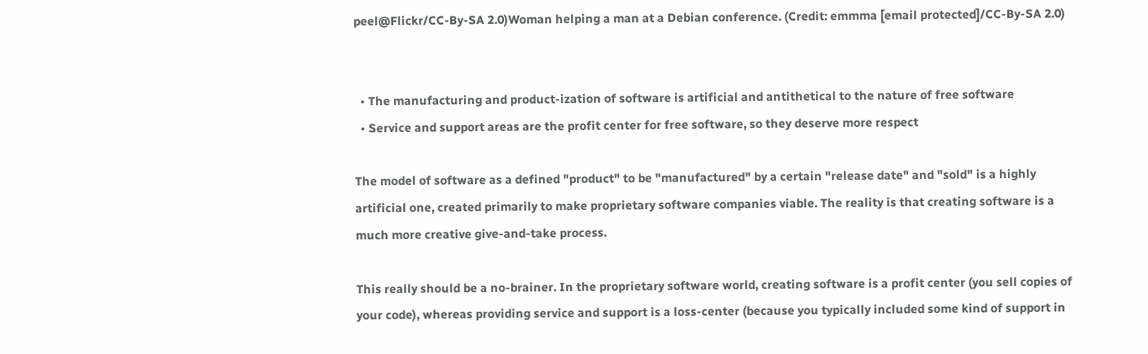peel@Flickr/CC-By-SA 2.0)Woman helping a man at a Debian conference. (Credit: emmma [email protected]/CC-By-SA 2.0)


  • The manufacturing and product-ization of software is artificial and antithetical to the nature of free software
  • Service and support areas are the profit center for free software, so they deserve more respect

The model of software as a defined "product" to be "manufactured" by a certain "release date" and "sold" is a highly artificial one, created primarily to make proprietary software companies viable. The reality is that creating software is a much more creative give-and-take process.

This really should be a no-brainer. In the proprietary software world, creating software is a profit center (you sell copies of your code), whereas providing service and support is a loss-center (because you typically included some kind of support in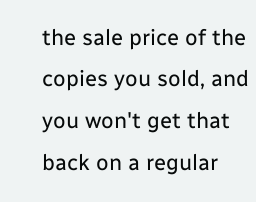the sale price of the copies you sold, and you won't get that back on a regular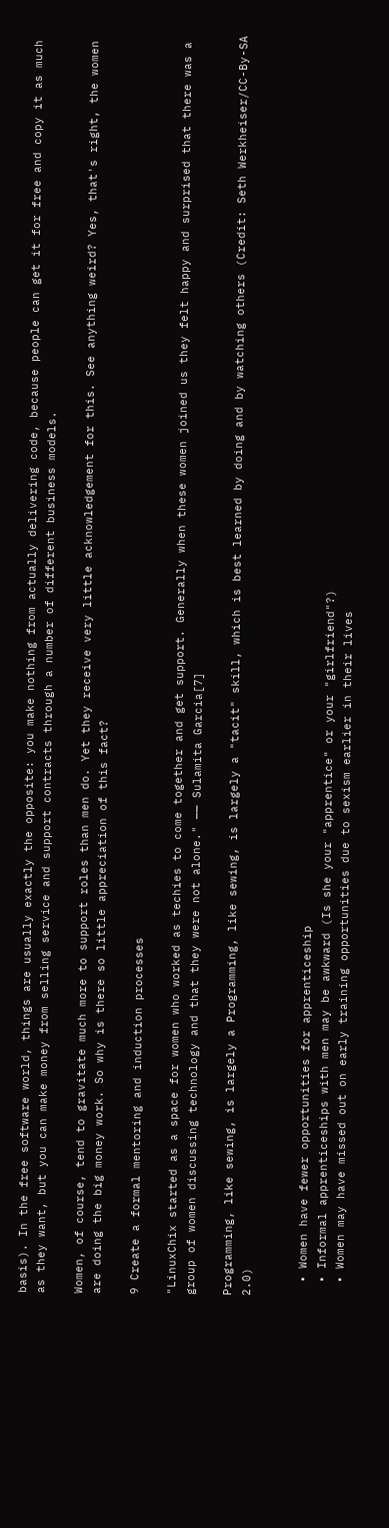basis). In the free software world, things are usually exactly the opposite: you make nothing from actually delivering code, because people can get it for free and copy it as much as they want, but you can make money from selling service and support contracts through a number of different business models.

Women, of course, tend to gravitate much more to support roles than men do. Yet they receive very little acknowledgement for this. See anything weird? Yes, that's right, the women are doing the big money work. So why is there so little appreciation of this fact?

9 Create a formal mentoring and induction processes

"LinuxChix started as a space for women who worked as techies to come together and get support. Generally when these women joined us they felt happy and surprised that there was a group of women discussing technology and that they were not alone." —— Sulamita Garcia[7]

Programming, like sewing, is largely a Programming, like sewing, is largely a "tacit" skill, which is best learned by doing and by watching others (Credit: Seth Werkheiser/CC-By-SA 2.0)


  • Women have fewer opportunities for apprenticeship
  • Informal apprenticeships with men may be awkward (Is she your "apprentice" or your "girlfriend"?)
  • Women may have missed out on early training opportunities due to sexism earlier in their lives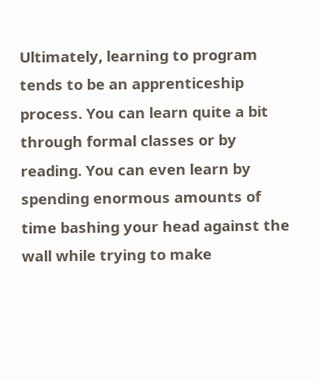Ultimately, learning to program tends to be an apprenticeship process. You can learn quite a bit through formal classes or by reading. You can even learn by spending enormous amounts of time bashing your head against the wall while trying to make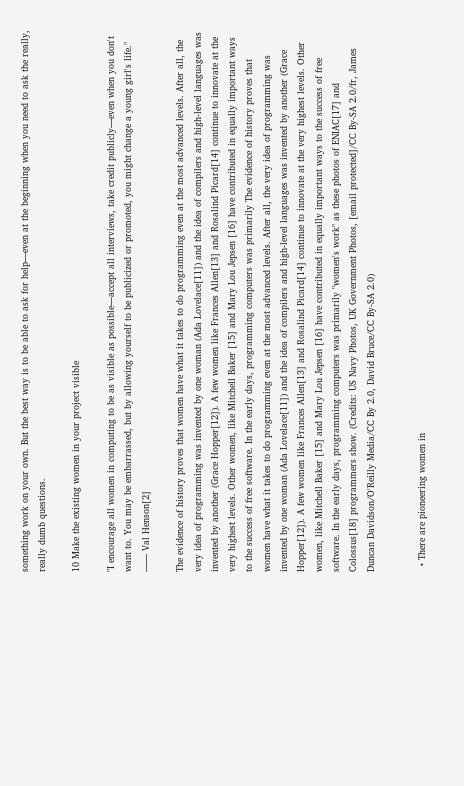something work on your own. But the best way is to be able to ask for help—even at the beginning when you need to ask the really, really dumb questions.

10 Make the existing women in your project visible

"I encourage all women in computing to be as visible as possible—accept all interviews, take credit publicly—even when you don't want to. You may be embarrassed, but by allowing yourself to be publicized or promoted, you might change a young girl's life." —— Val Henson[2]

The evidence of history proves that women have what it takes to do programming even at the most advanced levels. After all, the very idea of programming was invented by one woman (Ada Lovelace[11]) and the idea of compilers and high-level languages was invented by another (Grace Hopper[12]). A few women like Frances Allen[13] and Rosalind Picard[14] continue to innovate at the very highest levels. Other women, like Mitchell Baker [15] and Mary Lou Jepsen [16] have contributed in equally important ways to the success of free software. In the early days, programming computers was primarily The evidence of history proves that women have what it takes to do programming even at the most advanced levels. After all, the very idea of programming was invented by one woman (Ada Lovelace[11]) and the idea of compilers and high-level languages was invented by another (Grace Hopper[12]). A few women like Frances Allen[13] and Rosalind Picard[14] continue to innovate at the very highest levels. Other women, like Mitchell Baker [15] and Mary Lou Jepsen [16] have contributed in equally important ways to the success of free software. In the early days, programming computers was primarily "women's work" as these photos of ENIAC[17] and Colossus[18] programmers show. (Credits: US Navy Photos, UK Government Photos, [email protected]/CC By-SA 2.0/fr, James Duncan Davidson/O'Reilly Media/CC By 2.0, David Bruce/CC By-SA 2.0)


  • There are pioneering women in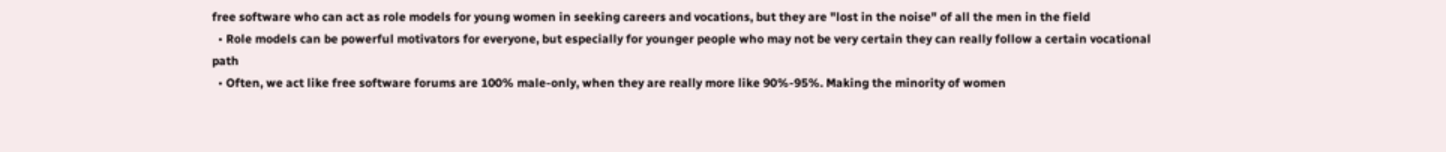free software who can act as role models for young women in seeking careers and vocations, but they are "lost in the noise" of all the men in the field
  • Role models can be powerful motivators for everyone, but especially for younger people who may not be very certain they can really follow a certain vocational path
  • Often, we act like free software forums are 100% male-only, when they are really more like 90%-95%. Making the minority of women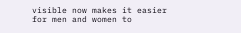visible now makes it easier for men and women to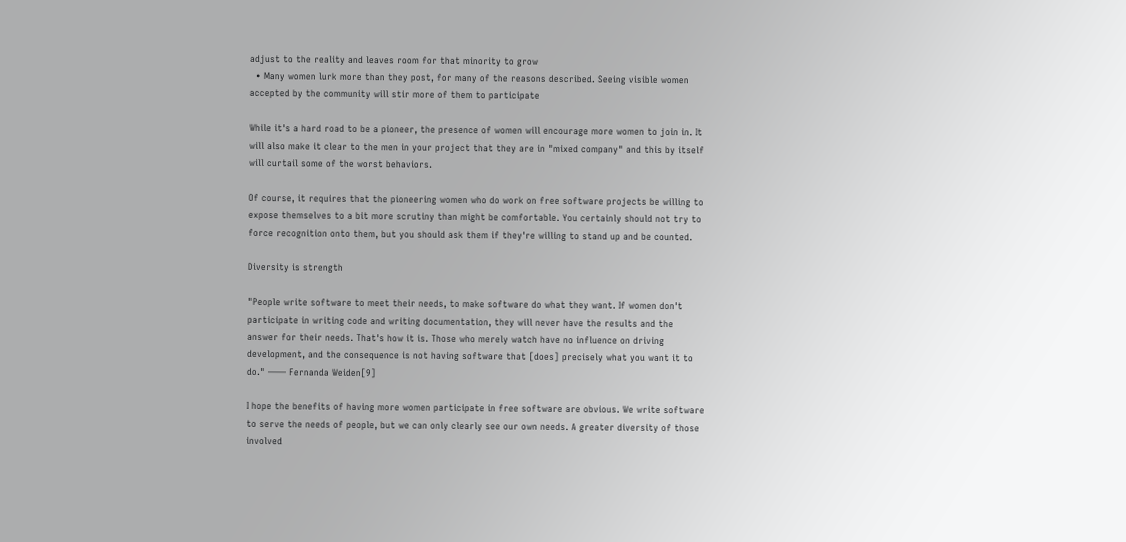adjust to the reality and leaves room for that minority to grow
  • Many women lurk more than they post, for many of the reasons described. Seeing visible women accepted by the community will stir more of them to participate

While it's a hard road to be a pioneer, the presence of women will encourage more women to join in. It will also make it clear to the men in your project that they are in "mixed company" and this by itself will curtail some of the worst behaviors.

Of course, it requires that the pioneering women who do work on free software projects be willing to expose themselves to a bit more scrutiny than might be comfortable. You certainly should not try to force recognition onto them, but you should ask them if they're willing to stand up and be counted.

Diversity is strength

"People write software to meet their needs, to make software do what they want. If women don't participate in writing code and writing documentation, they will never have the results and the answer for their needs. That's how it is. Those who merely watch have no influence on driving development, and the consequence is not having software that [does] precisely what you want it to do." —— Fernanda Weiden[9]

I hope the benefits of having more women participate in free software are obvious. We write software to serve the needs of people, but we can only clearly see our own needs. A greater diversity of those involved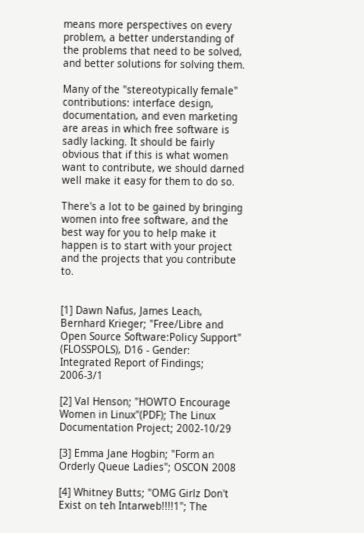means more perspectives on every problem, a better understanding of the problems that need to be solved, and better solutions for solving them.

Many of the "stereotypically female" contributions: interface design, documentation, and even marketing are areas in which free software is sadly lacking. It should be fairly obvious that if this is what women want to contribute, we should darned well make it easy for them to do so.

There's a lot to be gained by bringing women into free software, and the best way for you to help make it happen is to start with your project and the projects that you contribute to.


[1] Dawn Nafus, James Leach, Bernhard Krieger; "Free/Libre and Open Source Software:Policy Support" (FLOSSPOLS), D16 - Gender: Integrated Report of Findings; 2006-3/1

[2] Val Henson; "HOWTO Encourage Women in Linux"(PDF); The Linux Documentation Project; 2002-10/29

[3] Emma Jane Hogbin; "Form an Orderly Queue Ladies"; OSCON 2008

[4] Whitney Butts; "OMG Girlz Don't Exist on teh Intarweb!!!!1"; The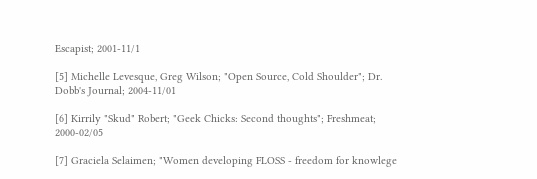Escapist; 2001-11/1

[5] Michelle Levesque, Greg Wilson; "Open Source, Cold Shoulder"; Dr. Dobb's Journal; 2004-11/01

[6] Kirrily "Skud" Robert; "Geek Chicks: Second thoughts"; Freshmeat; 2000-02/05

[7] Graciela Selaimen; "Women developing FLOSS - freedom for knowlege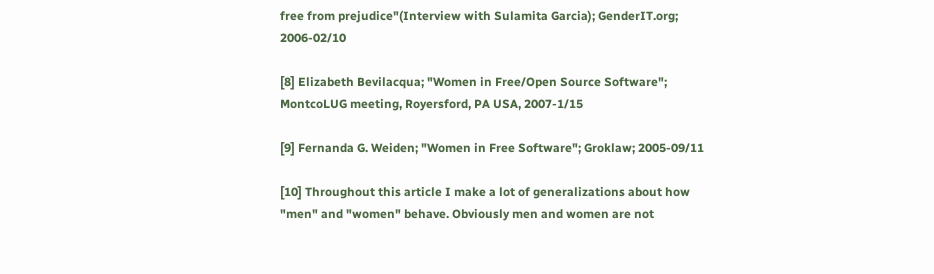free from prejudice"(Interview with Sulamita Garcia); GenderIT.org; 2006-02/10

[8] Elizabeth Bevilacqua; "Women in Free/Open Source Software"; MontcoLUG meeting, Royersford, PA USA, 2007-1/15

[9] Fernanda G. Weiden; "Women in Free Software"; Groklaw; 2005-09/11

[10] Throughout this article I make a lot of generalizations about how "men" and "women" behave. Obviously men and women are not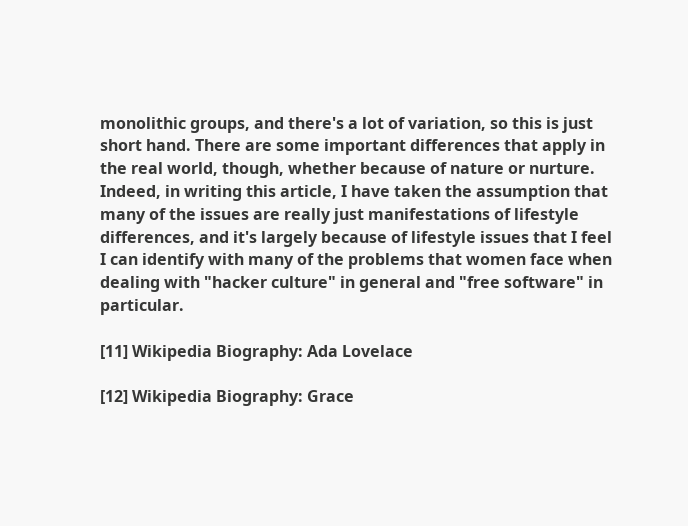monolithic groups, and there's a lot of variation, so this is just short hand. There are some important differences that apply in the real world, though, whether because of nature or nurture. Indeed, in writing this article, I have taken the assumption that many of the issues are really just manifestations of lifestyle differences, and it's largely because of lifestyle issues that I feel I can identify with many of the problems that women face when dealing with "hacker culture" in general and "free software" in particular.

[11] Wikipedia Biography: Ada Lovelace

[12] Wikipedia Biography: Grace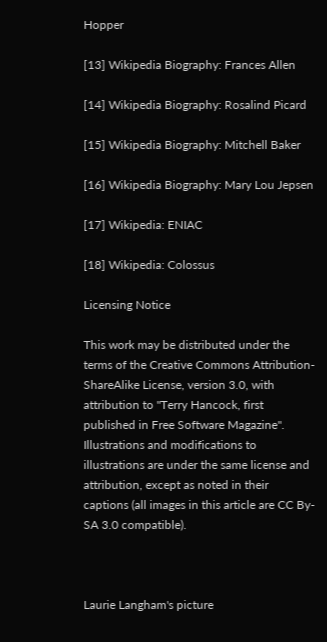Hopper

[13] Wikipedia Biography: Frances Allen

[14] Wikipedia Biography: Rosalind Picard

[15] Wikipedia Biography: Mitchell Baker

[16] Wikipedia Biography: Mary Lou Jepsen

[17] Wikipedia: ENIAC

[18] Wikipedia: Colossus

Licensing Notice

This work may be distributed under the terms of the Creative Commons Attribution-ShareAlike License, version 3.0, with attribution to "Terry Hancock, first published in Free Software Magazine". Illustrations and modifications to illustrations are under the same license and attribution, except as noted in their captions (all images in this article are CC By-SA 3.0 compatible).



Laurie Langham's picture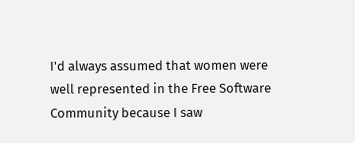I'd always assumed that women were well represented in the Free Software Community because I saw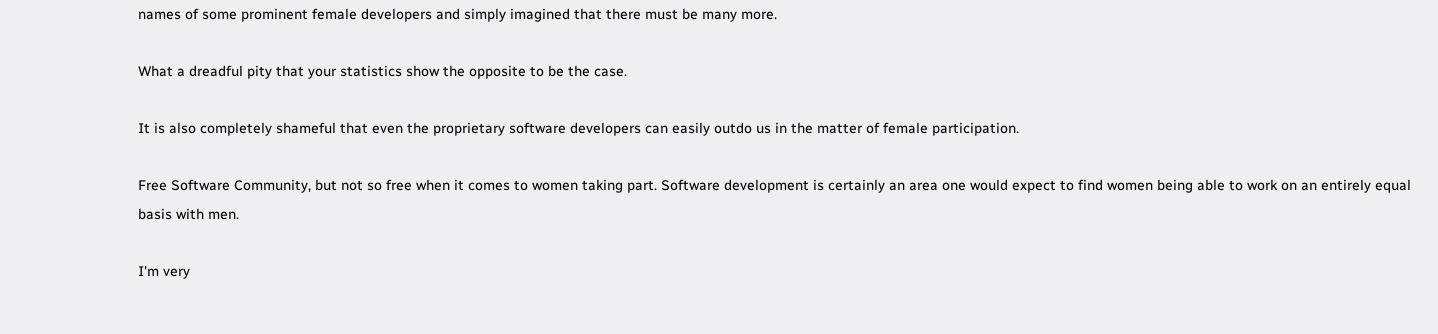names of some prominent female developers and simply imagined that there must be many more.

What a dreadful pity that your statistics show the opposite to be the case.

It is also completely shameful that even the proprietary software developers can easily outdo us in the matter of female participation.

Free Software Community, but not so free when it comes to women taking part. Software development is certainly an area one would expect to find women being able to work on an entirely equal basis with men.

I'm very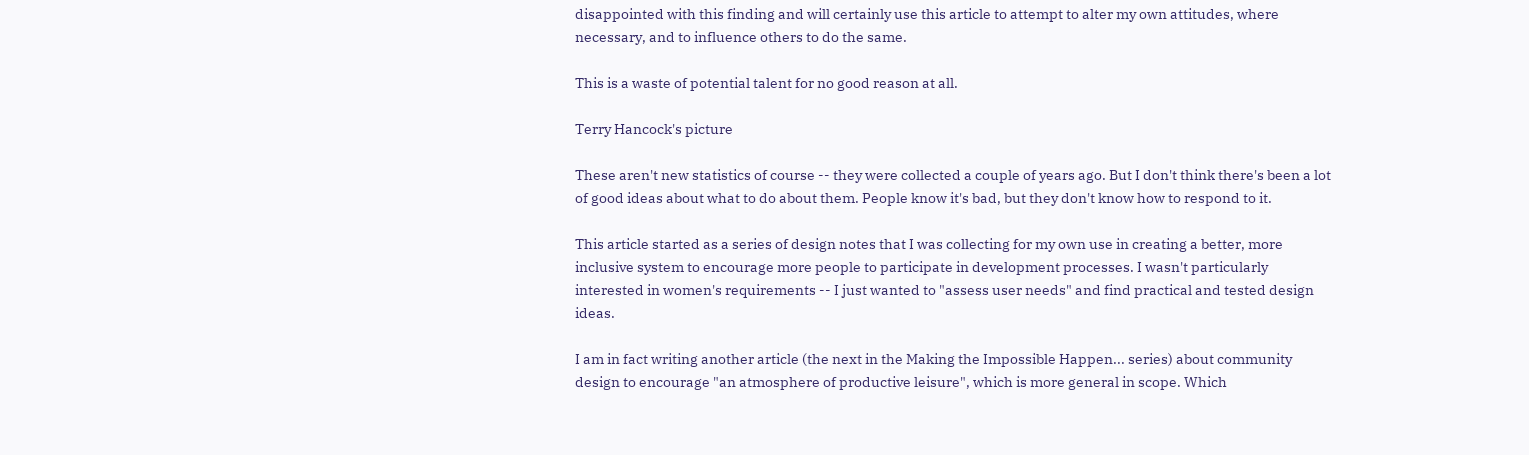disappointed with this finding and will certainly use this article to attempt to alter my own attitudes, where necessary, and to influence others to do the same.

This is a waste of potential talent for no good reason at all.

Terry Hancock's picture

These aren't new statistics of course -- they were collected a couple of years ago. But I don't think there's been a lot of good ideas about what to do about them. People know it's bad, but they don't know how to respond to it.

This article started as a series of design notes that I was collecting for my own use in creating a better, more inclusive system to encourage more people to participate in development processes. I wasn't particularly interested in women's requirements -- I just wanted to "assess user needs" and find practical and tested design ideas.

I am in fact writing another article (the next in the Making the Impossible Happen... series) about community design to encourage "an atmosphere of productive leisure", which is more general in scope. Which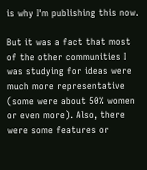is why I'm publishing this now.

But it was a fact that most of the other communities I was studying for ideas were much more representative (some were about 50% women or even more). Also, there were some features or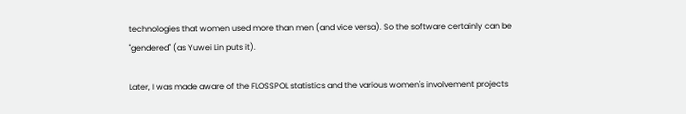technologies that women used more than men (and vice versa). So the software certainly can be "gendered" (as Yuwei Lin puts it).

Later, I was made aware of the FLOSSPOL statistics and the various women's involvement projects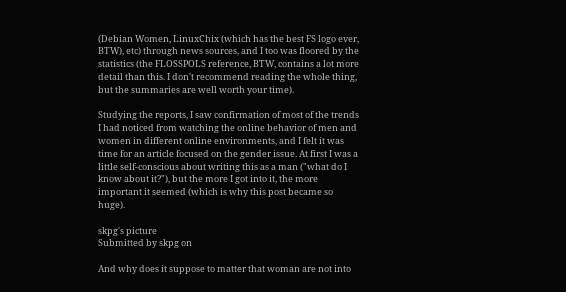(Debian Women, LinuxChix (which has the best FS logo ever, BTW), etc) through news sources, and I too was floored by the statistics (the FLOSSPOLS reference, BTW, contains a lot more detail than this. I don't recommend reading the whole thing, but the summaries are well worth your time).

Studying the reports, I saw confirmation of most of the trends I had noticed from watching the online behavior of men and women in different online environments, and I felt it was time for an article focused on the gender issue. At first I was a little self-conscious about writing this as a man ("what do I know about it?"), but the more I got into it, the more important it seemed (which is why this post became so huge).

skpg's picture
Submitted by skpg on

And why does it suppose to matter that woman are not into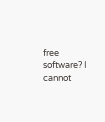free software? I cannot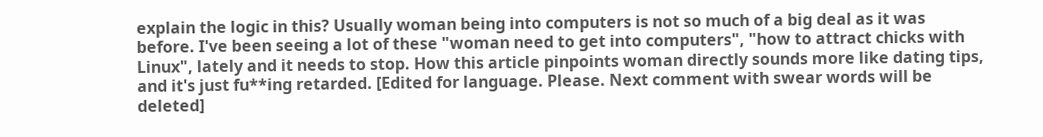explain the logic in this? Usually woman being into computers is not so much of a big deal as it was before. I've been seeing a lot of these "woman need to get into computers", "how to attract chicks with Linux", lately and it needs to stop. How this article pinpoints woman directly sounds more like dating tips, and it's just fu**ing retarded. [Edited for language. Please. Next comment with swear words will be deleted]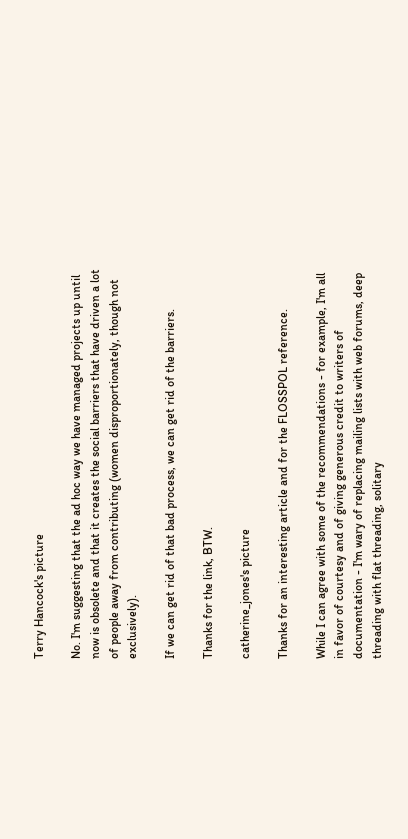Terry Hancock's picture

No. I'm suggesting that the ad hoc way we have managed projects up until now is obsolete and that it creates the social barriers that have driven a lot of people away from contributing (women disproportionately, though not exclusively).

If we can get rid of that bad process, we can get rid of the barriers.

Thanks for the link, BTW.

catherine_jones's picture

Thanks for an interesting article and for the FLOSSPOL reference.

While I can agree with some of the recommendations - for example, I'm all in favor of courtesy and of giving generous credit to writers of documentation - I'm wary of replacing mailing lists with web forums, deep threading with flat threading, solitary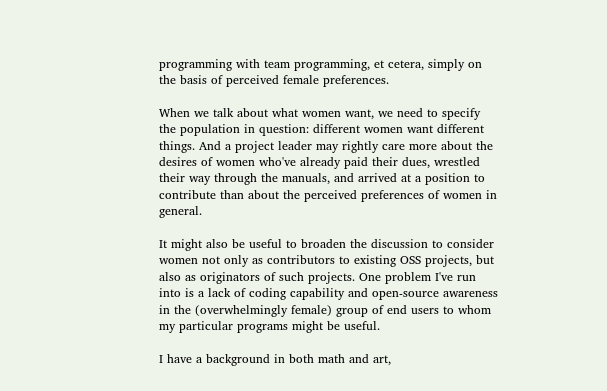programming with team programming, et cetera, simply on the basis of perceived female preferences.

When we talk about what women want, we need to specify the population in question: different women want different things. And a project leader may rightly care more about the desires of women who've already paid their dues, wrestled their way through the manuals, and arrived at a position to contribute than about the perceived preferences of women in general.

It might also be useful to broaden the discussion to consider women not only as contributors to existing OSS projects, but also as originators of such projects. One problem I've run into is a lack of coding capability and open-source awareness in the (overwhelmingly female) group of end users to whom my particular programs might be useful.

I have a background in both math and art,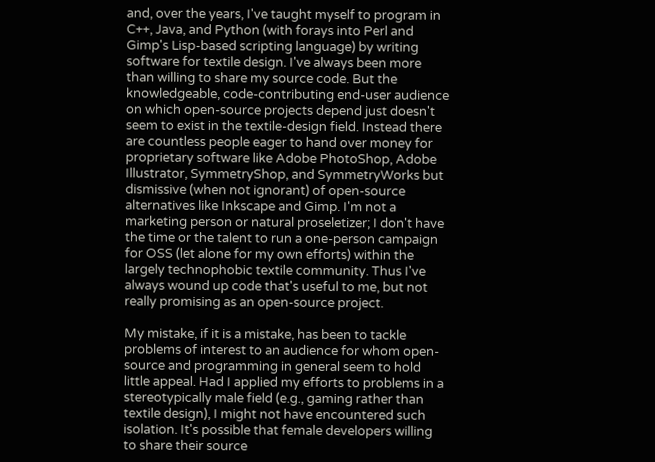and, over the years, I've taught myself to program in C++, Java, and Python (with forays into Perl and Gimp's Lisp-based scripting language) by writing software for textile design. I've always been more than willing to share my source code. But the knowledgeable, code-contributing end-user audience on which open-source projects depend just doesn't seem to exist in the textile-design field. Instead there are countless people eager to hand over money for proprietary software like Adobe PhotoShop, Adobe Illustrator, SymmetryShop, and SymmetryWorks but dismissive (when not ignorant) of open-source alternatives like Inkscape and Gimp. I'm not a marketing person or natural proseletizer; I don't have the time or the talent to run a one-person campaign for OSS (let alone for my own efforts) within the largely technophobic textile community. Thus I've always wound up code that's useful to me, but not really promising as an open-source project.

My mistake, if it is a mistake, has been to tackle problems of interest to an audience for whom open-source and programming in general seem to hold little appeal. Had I applied my efforts to problems in a stereotypically male field (e.g., gaming rather than textile design), I might not have encountered such isolation. It's possible that female developers willing to share their source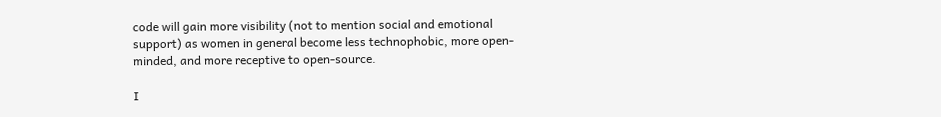code will gain more visibility (not to mention social and emotional support) as women in general become less technophobic, more open-minded, and more receptive to open-source.

I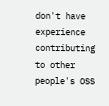don't have experience contributing to other people's OSS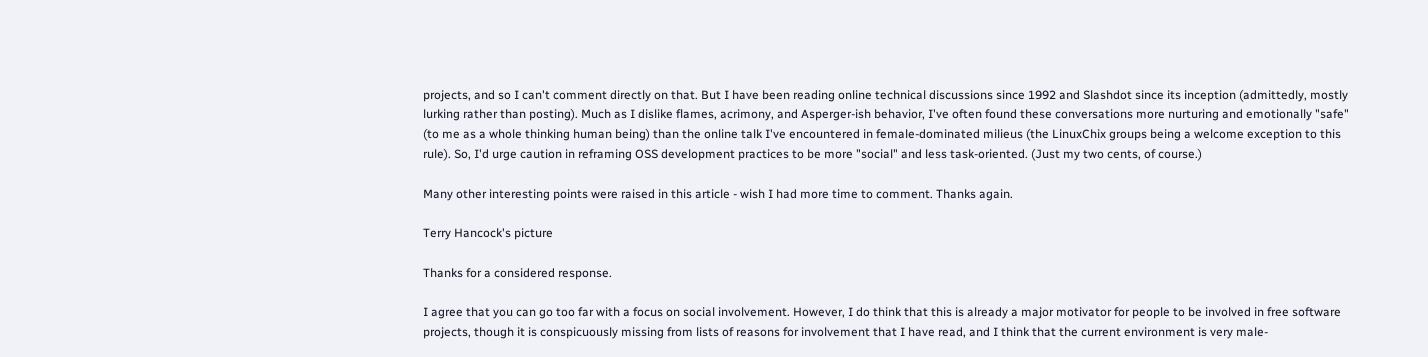projects, and so I can't comment directly on that. But I have been reading online technical discussions since 1992 and Slashdot since its inception (admittedly, mostly lurking rather than posting). Much as I dislike flames, acrimony, and Asperger-ish behavior, I've often found these conversations more nurturing and emotionally "safe" (to me as a whole thinking human being) than the online talk I've encountered in female-dominated milieus (the LinuxChix groups being a welcome exception to this rule). So, I'd urge caution in reframing OSS development practices to be more "social" and less task-oriented. (Just my two cents, of course.)

Many other interesting points were raised in this article - wish I had more time to comment. Thanks again.

Terry Hancock's picture

Thanks for a considered response.

I agree that you can go too far with a focus on social involvement. However, I do think that this is already a major motivator for people to be involved in free software projects, though it is conspicuously missing from lists of reasons for involvement that I have read, and I think that the current environment is very male-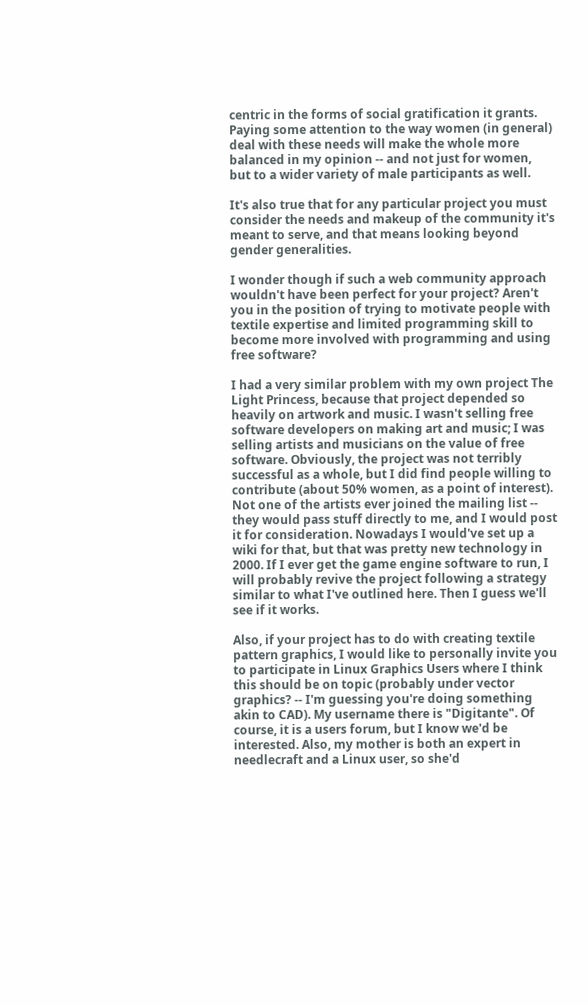centric in the forms of social gratification it grants. Paying some attention to the way women (in general) deal with these needs will make the whole more balanced in my opinion -- and not just for women, but to a wider variety of male participants as well.

It's also true that for any particular project you must consider the needs and makeup of the community it's meant to serve, and that means looking beyond gender generalities.

I wonder though if such a web community approach wouldn't have been perfect for your project? Aren't you in the position of trying to motivate people with textile expertise and limited programming skill to become more involved with programming and using free software?

I had a very similar problem with my own project The Light Princess, because that project depended so heavily on artwork and music. I wasn't selling free software developers on making art and music; I was selling artists and musicians on the value of free software. Obviously, the project was not terribly successful as a whole, but I did find people willing to contribute (about 50% women, as a point of interest). Not one of the artists ever joined the mailing list -- they would pass stuff directly to me, and I would post it for consideration. Nowadays I would've set up a wiki for that, but that was pretty new technology in 2000. If I ever get the game engine software to run, I will probably revive the project following a strategy similar to what I've outlined here. Then I guess we'll see if it works.

Also, if your project has to do with creating textile pattern graphics, I would like to personally invite you to participate in Linux Graphics Users where I think this should be on topic (probably under vector graphics? -- I'm guessing you're doing something akin to CAD). My username there is "Digitante". Of course, it is a users forum, but I know we'd be interested. Also, my mother is both an expert in needlecraft and a Linux user, so she'd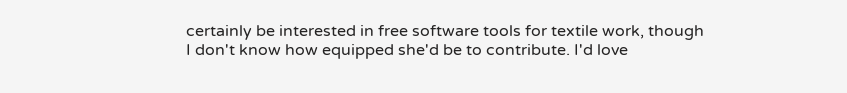certainly be interested in free software tools for textile work, though I don't know how equipped she'd be to contribute. I'd love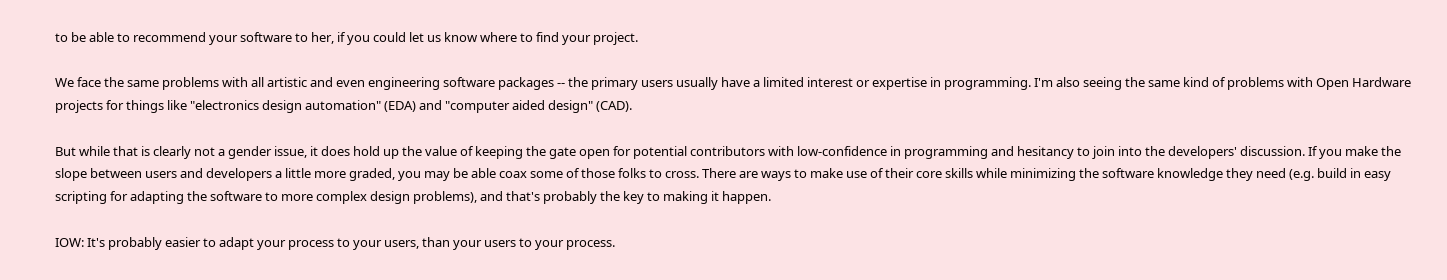to be able to recommend your software to her, if you could let us know where to find your project.

We face the same problems with all artistic and even engineering software packages -- the primary users usually have a limited interest or expertise in programming. I'm also seeing the same kind of problems with Open Hardware projects for things like "electronics design automation" (EDA) and "computer aided design" (CAD).

But while that is clearly not a gender issue, it does hold up the value of keeping the gate open for potential contributors with low-confidence in programming and hesitancy to join into the developers' discussion. If you make the slope between users and developers a little more graded, you may be able coax some of those folks to cross. There are ways to make use of their core skills while minimizing the software knowledge they need (e.g. build in easy scripting for adapting the software to more complex design problems), and that's probably the key to making it happen.

IOW: It's probably easier to adapt your process to your users, than your users to your process.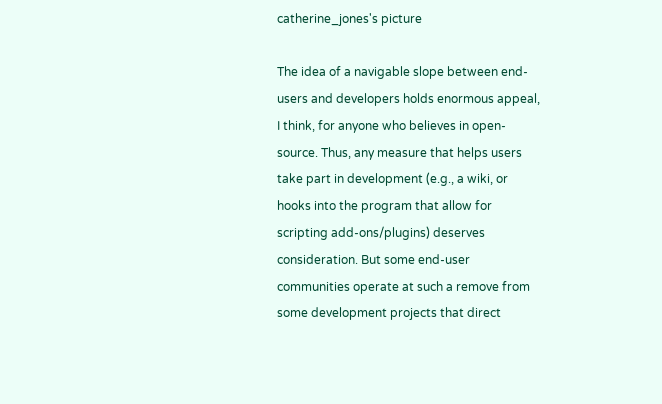catherine_jones's picture

The idea of a navigable slope between end-users and developers holds enormous appeal, I think, for anyone who believes in open-source. Thus, any measure that helps users take part in development (e.g., a wiki, or hooks into the program that allow for scripting add-ons/plugins) deserves consideration. But some end-user communities operate at such a remove from some development projects that direct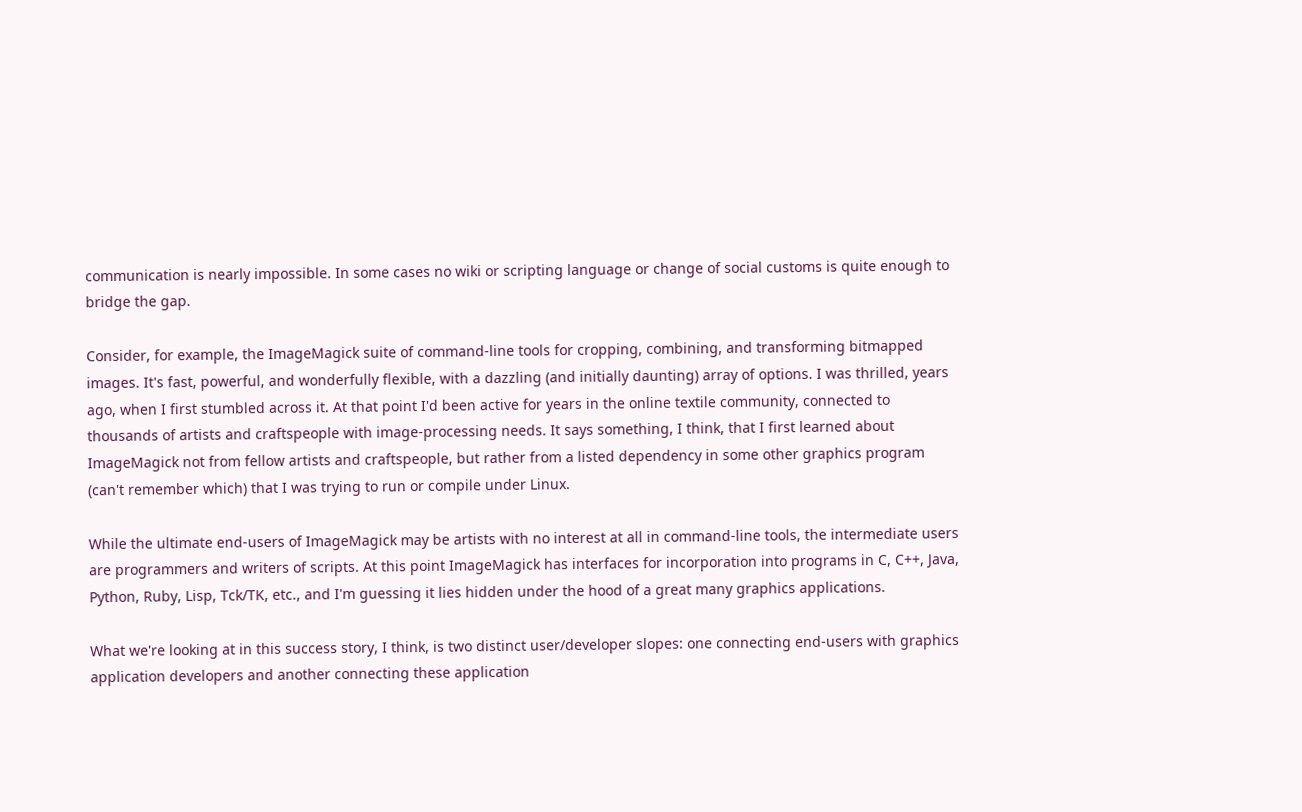communication is nearly impossible. In some cases no wiki or scripting language or change of social customs is quite enough to bridge the gap.

Consider, for example, the ImageMagick suite of command-line tools for cropping, combining, and transforming bitmapped images. It's fast, powerful, and wonderfully flexible, with a dazzling (and initially daunting) array of options. I was thrilled, years ago, when I first stumbled across it. At that point I'd been active for years in the online textile community, connected to thousands of artists and craftspeople with image-processing needs. It says something, I think, that I first learned about ImageMagick not from fellow artists and craftspeople, but rather from a listed dependency in some other graphics program (can't remember which) that I was trying to run or compile under Linux.

While the ultimate end-users of ImageMagick may be artists with no interest at all in command-line tools, the intermediate users are programmers and writers of scripts. At this point ImageMagick has interfaces for incorporation into programs in C, C++, Java, Python, Ruby, Lisp, Tck/TK, etc., and I'm guessing it lies hidden under the hood of a great many graphics applications.

What we're looking at in this success story, I think, is two distinct user/developer slopes: one connecting end-users with graphics application developers and another connecting these application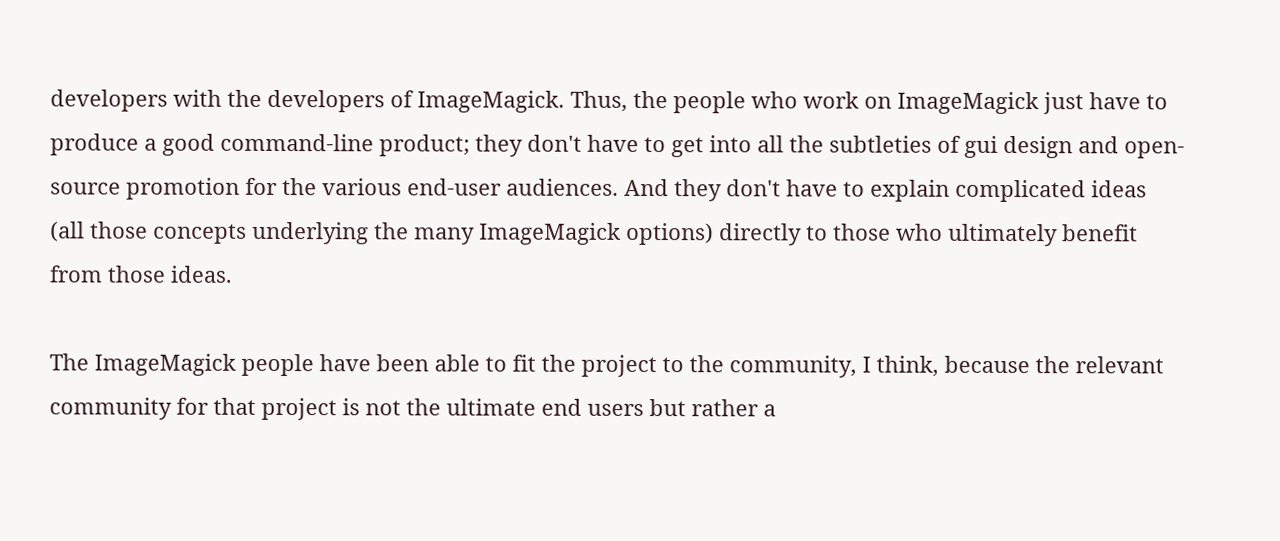developers with the developers of ImageMagick. Thus, the people who work on ImageMagick just have to produce a good command-line product; they don't have to get into all the subtleties of gui design and open-source promotion for the various end-user audiences. And they don't have to explain complicated ideas (all those concepts underlying the many ImageMagick options) directly to those who ultimately benefit from those ideas.

The ImageMagick people have been able to fit the project to the community, I think, because the relevant community for that project is not the ultimate end users but rather a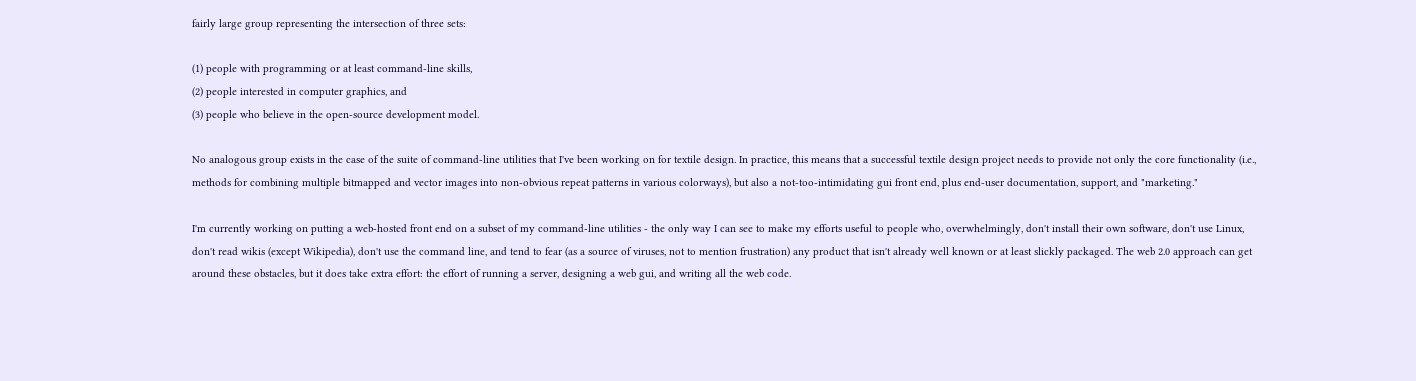fairly large group representing the intersection of three sets:

(1) people with programming or at least command-line skills,
(2) people interested in computer graphics, and
(3) people who believe in the open-source development model.

No analogous group exists in the case of the suite of command-line utilities that I've been working on for textile design. In practice, this means that a successful textile design project needs to provide not only the core functionality (i.e., methods for combining multiple bitmapped and vector images into non-obvious repeat patterns in various colorways), but also a not-too-intimidating gui front end, plus end-user documentation, support, and "marketing."

I'm currently working on putting a web-hosted front end on a subset of my command-line utilities - the only way I can see to make my efforts useful to people who, overwhelmingly, don't install their own software, don't use Linux, don't read wikis (except Wikipedia), don't use the command line, and tend to fear (as a source of viruses, not to mention frustration) any product that isn't already well known or at least slickly packaged. The web 2.0 approach can get around these obstacles, but it does take extra effort: the effort of running a server, designing a web gui, and writing all the web code.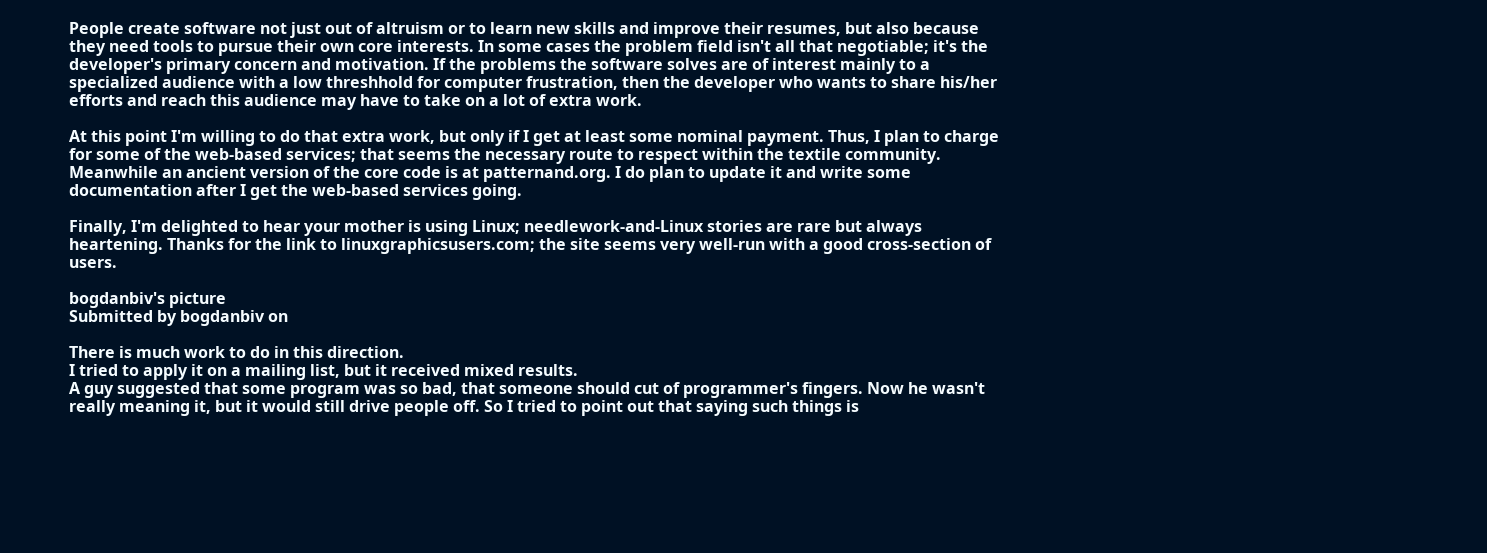People create software not just out of altruism or to learn new skills and improve their resumes, but also because they need tools to pursue their own core interests. In some cases the problem field isn't all that negotiable; it's the developer's primary concern and motivation. If the problems the software solves are of interest mainly to a specialized audience with a low threshhold for computer frustration, then the developer who wants to share his/her efforts and reach this audience may have to take on a lot of extra work.

At this point I'm willing to do that extra work, but only if I get at least some nominal payment. Thus, I plan to charge for some of the web-based services; that seems the necessary route to respect within the textile community. Meanwhile an ancient version of the core code is at patternand.org. I do plan to update it and write some documentation after I get the web-based services going.

Finally, I'm delighted to hear your mother is using Linux; needlework-and-Linux stories are rare but always heartening. Thanks for the link to linuxgraphicsusers.com; the site seems very well-run with a good cross-section of users.

bogdanbiv's picture
Submitted by bogdanbiv on

There is much work to do in this direction.
I tried to apply it on a mailing list, but it received mixed results.
A guy suggested that some program was so bad, that someone should cut of programmer's fingers. Now he wasn't really meaning it, but it would still drive people off. So I tried to point out that saying such things is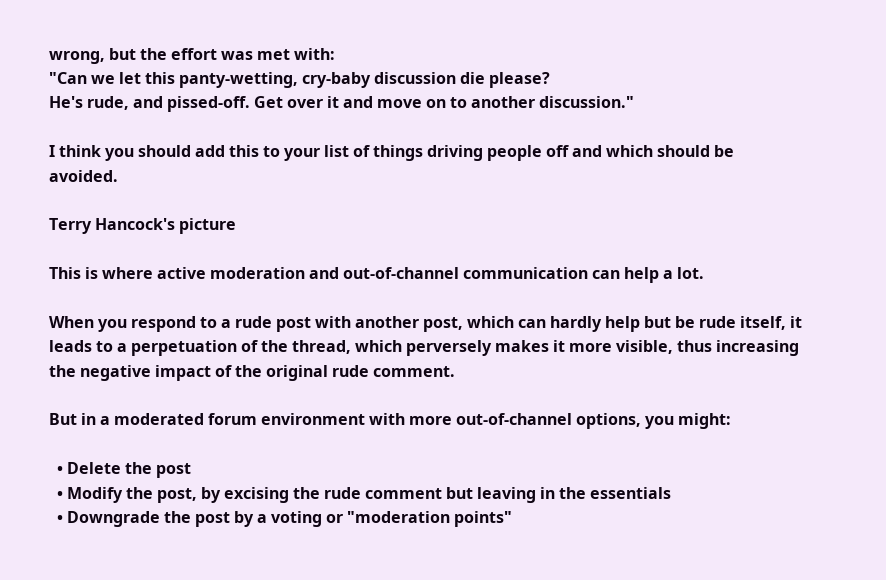wrong, but the effort was met with:
"Can we let this panty-wetting, cry-baby discussion die please?
He's rude, and pissed-off. Get over it and move on to another discussion."

I think you should add this to your list of things driving people off and which should be avoided.

Terry Hancock's picture

This is where active moderation and out-of-channel communication can help a lot.

When you respond to a rude post with another post, which can hardly help but be rude itself, it leads to a perpetuation of the thread, which perversely makes it more visible, thus increasing the negative impact of the original rude comment.

But in a moderated forum environment with more out-of-channel options, you might:

  • Delete the post
  • Modify the post, by excising the rude comment but leaving in the essentials
  • Downgrade the post by a voting or "moderation points"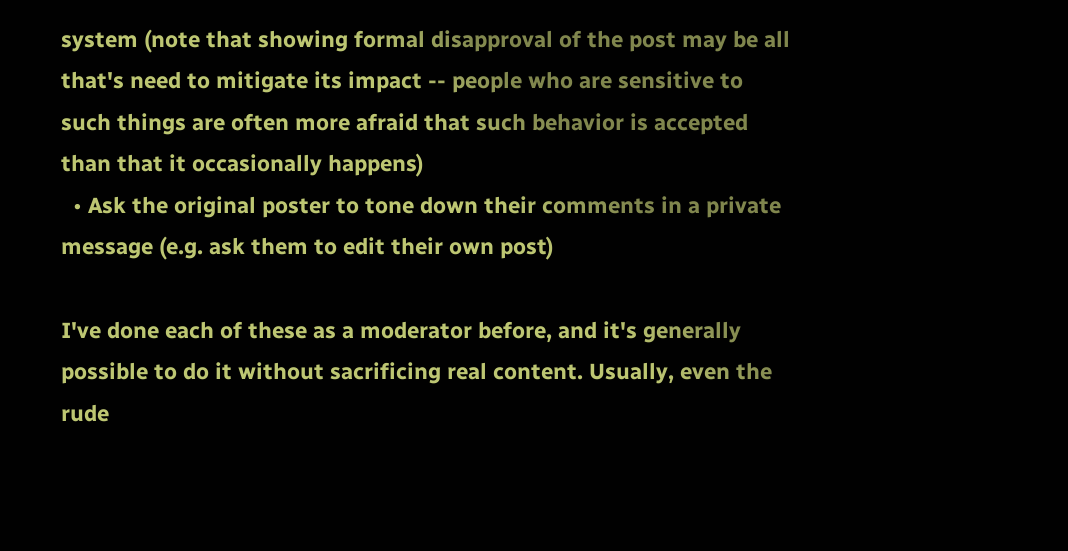system (note that showing formal disapproval of the post may be all that's need to mitigate its impact -- people who are sensitive to such things are often more afraid that such behavior is accepted than that it occasionally happens)
  • Ask the original poster to tone down their comments in a private message (e.g. ask them to edit their own post)

I've done each of these as a moderator before, and it's generally possible to do it without sacrificing real content. Usually, even the rude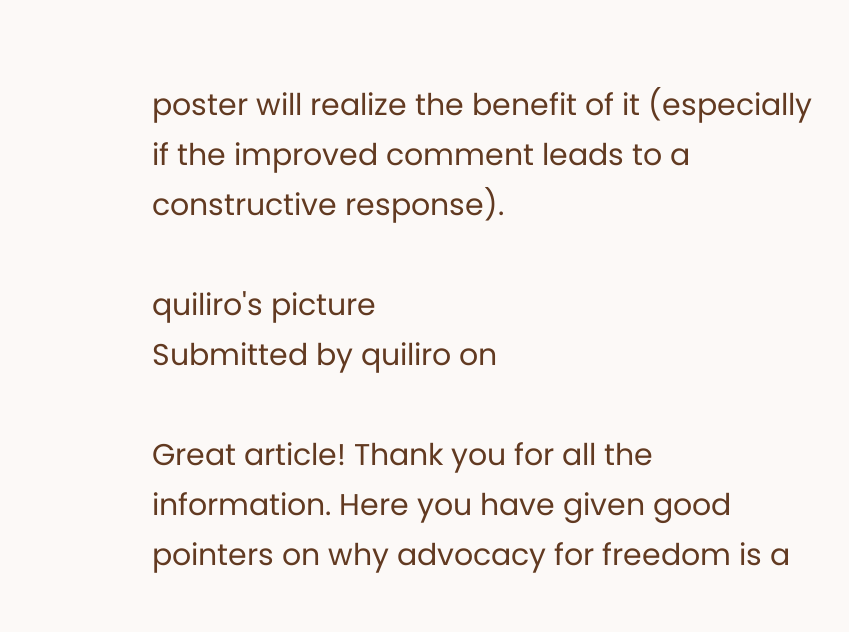poster will realize the benefit of it (especially if the improved comment leads to a constructive response).

quiliro's picture
Submitted by quiliro on

Great article! Thank you for all the information. Here you have given good pointers on why advocacy for freedom is a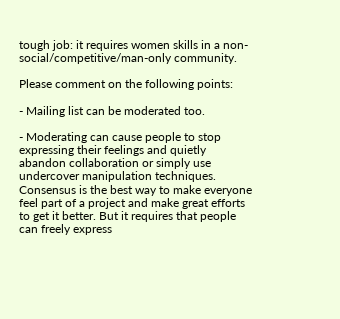tough job: it requires women skills in a non-social/competitive/man-only community.

Please comment on the following points:

- Mailing list can be moderated too.

- Moderating can cause people to stop expressing their feelings and quietly abandon collaboration or simply use undercover manipulation techniques. Consensus is the best way to make everyone feel part of a project and make great efforts to get it better. But it requires that people can freely express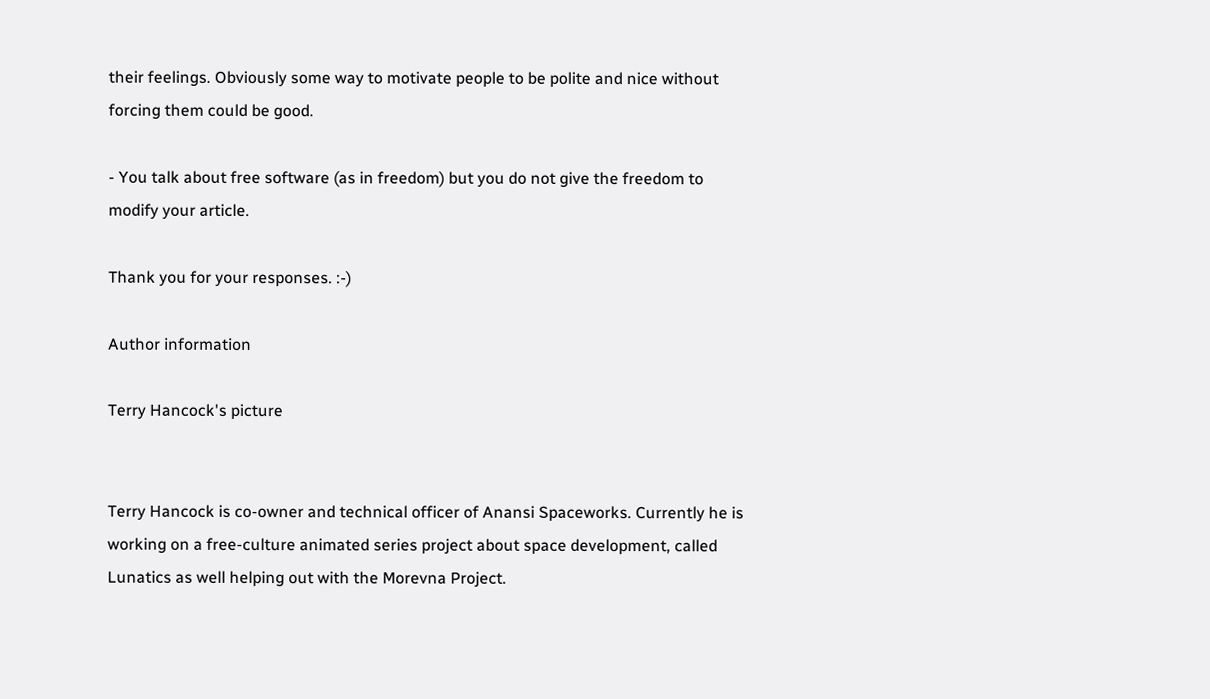their feelings. Obviously some way to motivate people to be polite and nice without forcing them could be good.

- You talk about free software (as in freedom) but you do not give the freedom to modify your article.

Thank you for your responses. :-)

Author information

Terry Hancock's picture


Terry Hancock is co-owner and technical officer of Anansi Spaceworks. Currently he is working on a free-culture animated series project about space development, called Lunatics as well helping out with the Morevna Project.